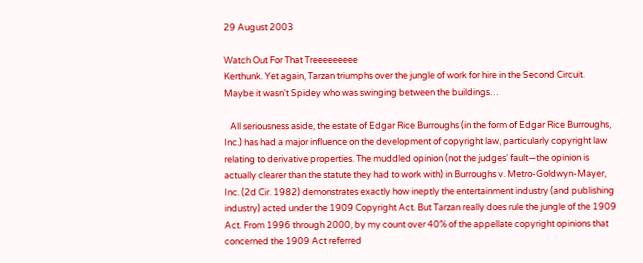29 August 2003

Watch Out For That Treeeeeeeee
Kerthunk. Yet again, Tarzan triumphs over the jungle of work for hire in the Second Circuit. Maybe it wasn't Spidey who was swinging between the buildings…

   All seriousness aside, the estate of Edgar Rice Burroughs (in the form of Edgar Rice Burroughs, Inc.) has had a major influence on the development of copyright law, particularly copyright law relating to derivative properties. The muddled opinion (not the judges' fault—the opinion is actually clearer than the statute they had to work with) in Burroughs v. Metro-Goldwyn-Mayer, Inc. (2d Cir. 1982) demonstrates exactly how ineptly the entertainment industry (and publishing industry) acted under the 1909 Copyright Act. But Tarzan really does rule the jungle of the 1909 Act. From 1996 through 2000, by my count over 40% of the appellate copyright opinions that concerned the 1909 Act referred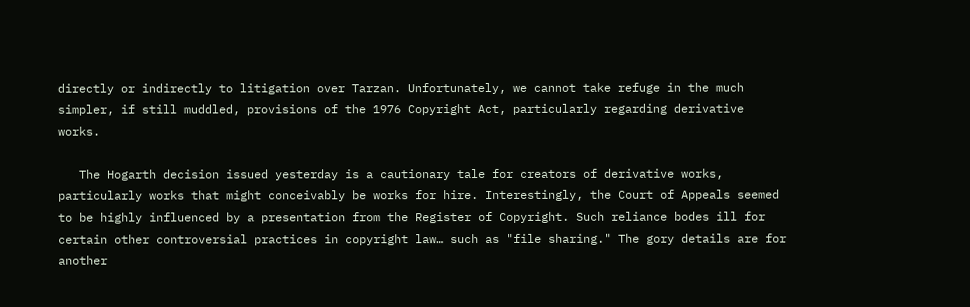directly or indirectly to litigation over Tarzan. Unfortunately, we cannot take refuge in the much simpler, if still muddled, provisions of the 1976 Copyright Act, particularly regarding derivative works.

   The Hogarth decision issued yesterday is a cautionary tale for creators of derivative works, particularly works that might conceivably be works for hire. Interestingly, the Court of Appeals seemed to be highly influenced by a presentation from the Register of Copyright. Such reliance bodes ill for certain other controversial practices in copyright law… such as "file sharing." The gory details are for another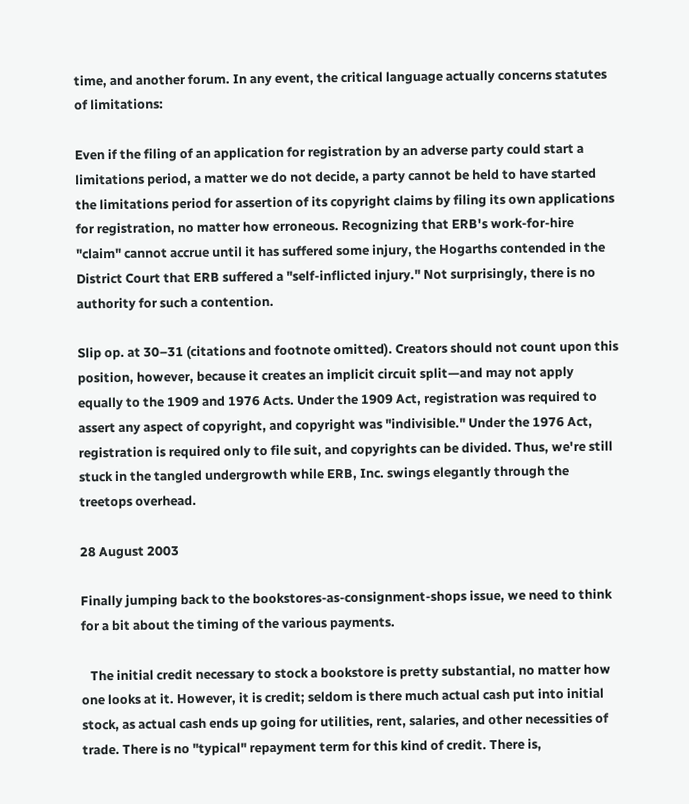time, and another forum. In any event, the critical language actually concerns statutes of limitations:

Even if the filing of an application for registration by an adverse party could start a limitations period, a matter we do not decide, a party cannot be held to have started the limitations period for assertion of its copyright claims by filing its own applications for registration, no matter how erroneous. Recognizing that ERB's work-for-hire "claim" cannot accrue until it has suffered some injury, the Hogarths contended in the District Court that ERB suffered a "self-inflicted injury." Not surprisingly, there is no authority for such a contention.

Slip op. at 30–31 (citations and footnote omitted). Creators should not count upon this position, however, because it creates an implicit circuit split—and may not apply equally to the 1909 and 1976 Acts. Under the 1909 Act, registration was required to assert any aspect of copyright, and copyright was "indivisible." Under the 1976 Act, registration is required only to file suit, and copyrights can be divided. Thus, we're still stuck in the tangled undergrowth while ERB, Inc. swings elegantly through the treetops overhead.

28 August 2003

Finally jumping back to the bookstores-as-consignment-shops issue, we need to think for a bit about the timing of the various payments.

   The initial credit necessary to stock a bookstore is pretty substantial, no matter how one looks at it. However, it is credit; seldom is there much actual cash put into initial stock, as actual cash ends up going for utilities, rent, salaries, and other necessities of trade. There is no "typical" repayment term for this kind of credit. There is,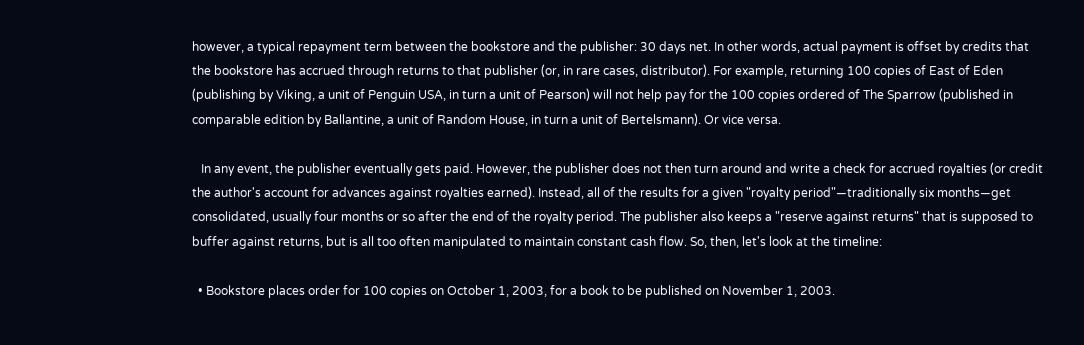however, a typical repayment term between the bookstore and the publisher: 30 days net. In other words, actual payment is offset by credits that the bookstore has accrued through returns to that publisher (or, in rare cases, distributor). For example, returning 100 copies of East of Eden (publishing by Viking, a unit of Penguin USA, in turn a unit of Pearson) will not help pay for the 100 copies ordered of The Sparrow (published in comparable edition by Ballantine, a unit of Random House, in turn a unit of Bertelsmann). Or vice versa.

   In any event, the publisher eventually gets paid. However, the publisher does not then turn around and write a check for accrued royalties (or credit the author's account for advances against royalties earned). Instead, all of the results for a given "royalty period"—traditionally six months—get consolidated, usually four months or so after the end of the royalty period. The publisher also keeps a "reserve against returns" that is supposed to buffer against returns, but is all too often manipulated to maintain constant cash flow. So, then, let's look at the timeline:

  • Bookstore places order for 100 copies on October 1, 2003, for a book to be published on November 1, 2003.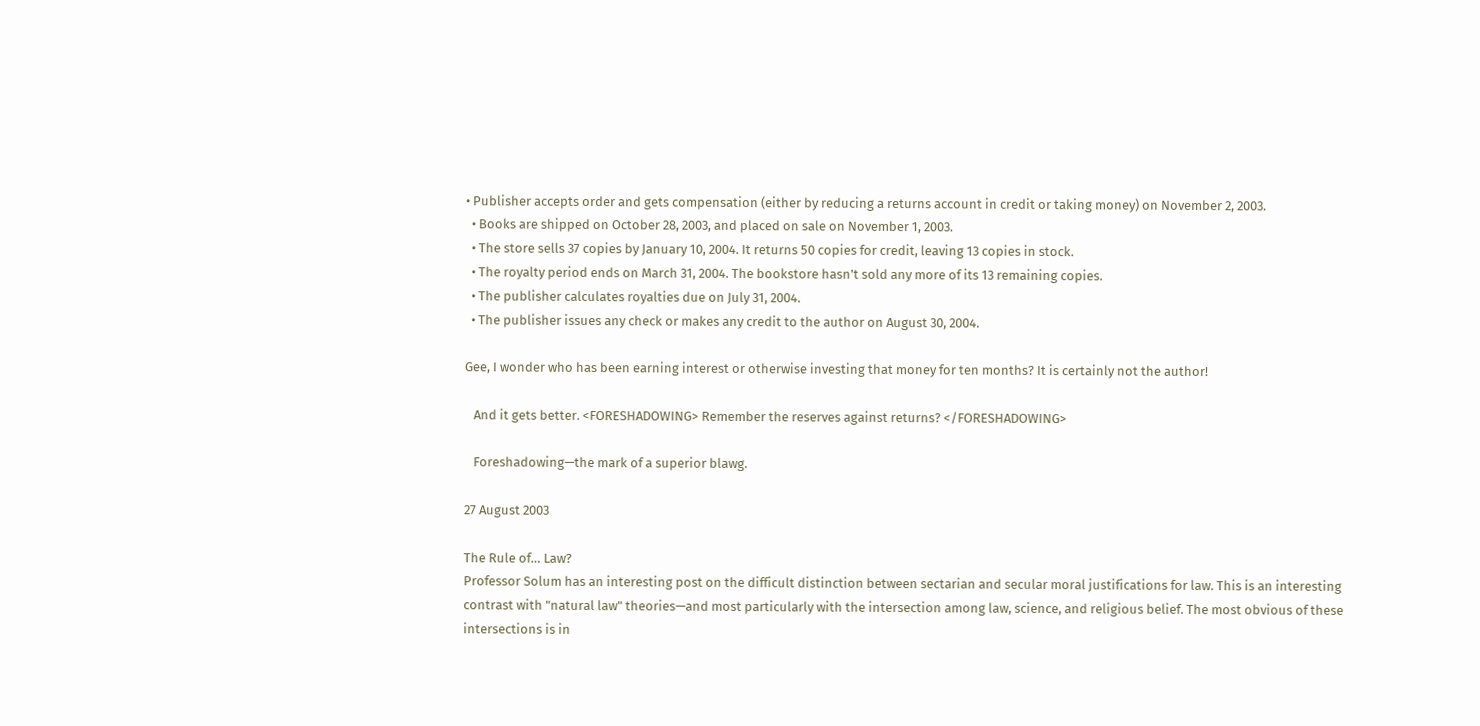• Publisher accepts order and gets compensation (either by reducing a returns account in credit or taking money) on November 2, 2003.
  • Books are shipped on October 28, 2003, and placed on sale on November 1, 2003.
  • The store sells 37 copies by January 10, 2004. It returns 50 copies for credit, leaving 13 copies in stock.
  • The royalty period ends on March 31, 2004. The bookstore hasn't sold any more of its 13 remaining copies.
  • The publisher calculates royalties due on July 31, 2004.
  • The publisher issues any check or makes any credit to the author on August 30, 2004.

Gee, I wonder who has been earning interest or otherwise investing that money for ten months? It is certainly not the author!

   And it gets better. <FORESHADOWING> Remember the reserves against returns? </FORESHADOWING>

   Foreshadowing—the mark of a superior blawg.

27 August 2003

The Rule of… Law?
Professor Solum has an interesting post on the difficult distinction between sectarian and secular moral justifications for law. This is an interesting contrast with "natural law" theories—and most particularly with the intersection among law, science, and religious belief. The most obvious of these intersections is in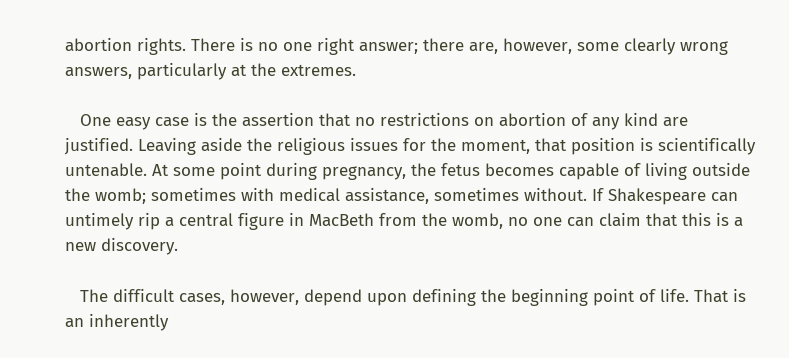abortion rights. There is no one right answer; there are, however, some clearly wrong answers, particularly at the extremes.

   One easy case is the assertion that no restrictions on abortion of any kind are justified. Leaving aside the religious issues for the moment, that position is scientifically untenable. At some point during pregnancy, the fetus becomes capable of living outside the womb; sometimes with medical assistance, sometimes without. If Shakespeare can untimely rip a central figure in MacBeth from the womb, no one can claim that this is a new discovery.

   The difficult cases, however, depend upon defining the beginning point of life. That is an inherently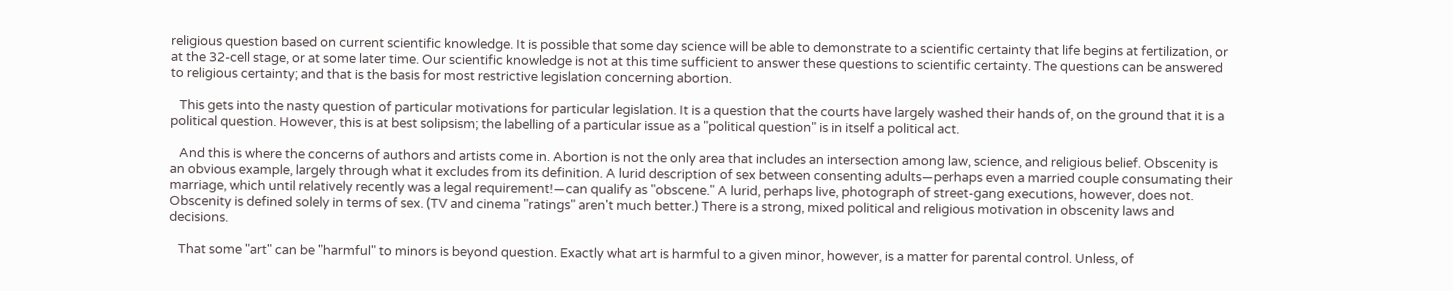religious question based on current scientific knowledge. It is possible that some day science will be able to demonstrate to a scientific certainty that life begins at fertilization, or at the 32-cell stage, or at some later time. Our scientific knowledge is not at this time sufficient to answer these questions to scientific certainty. The questions can be answered to religious certainty; and that is the basis for most restrictive legislation concerning abortion.

   This gets into the nasty question of particular motivations for particular legislation. It is a question that the courts have largely washed their hands of, on the ground that it is a political question. However, this is at best solipsism; the labelling of a particular issue as a "political question" is in itself a political act.

   And this is where the concerns of authors and artists come in. Abortion is not the only area that includes an intersection among law, science, and religious belief. Obscenity is an obvious example, largely through what it excludes from its definition. A lurid description of sex between consenting adults—perhaps even a married couple consumating their marriage, which until relatively recently was a legal requirement!—can qualify as "obscene." A lurid, perhaps live, photograph of street-gang executions, however, does not. Obscenity is defined solely in terms of sex. (TV and cinema "ratings" aren't much better.) There is a strong, mixed political and religious motivation in obscenity laws and decisions.

   That some "art" can be "harmful" to minors is beyond question. Exactly what art is harmful to a given minor, however, is a matter for parental control. Unless, of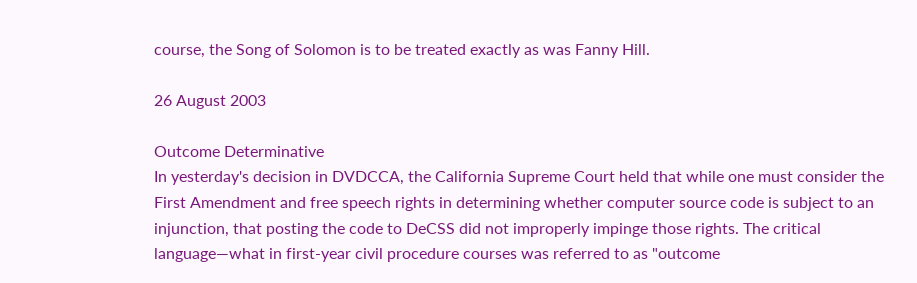course, the Song of Solomon is to be treated exactly as was Fanny Hill.

26 August 2003

Outcome Determinative
In yesterday's decision in DVDCCA, the California Supreme Court held that while one must consider the First Amendment and free speech rights in determining whether computer source code is subject to an injunction, that posting the code to DeCSS did not improperly impinge those rights. The critical language—what in first-year civil procedure courses was referred to as "outcome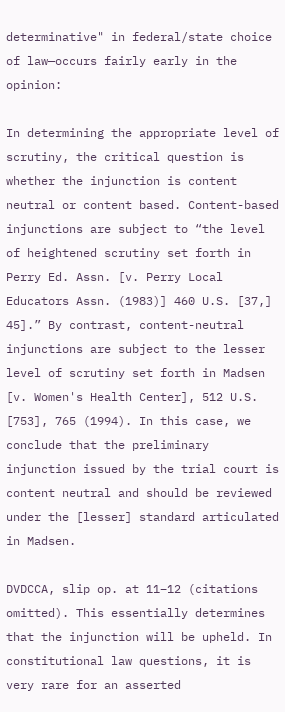determinative" in federal/state choice of law—occurs fairly early in the opinion:

In determining the appropriate level of scrutiny, the critical question is whether the injunction is content neutral or content based. Content-based injunctions are subject to “the level of heightened scrutiny set forth in Perry Ed. Assn. [v. Perry Local Educators Assn. (1983)] 460 U.S. [37,] 45].” By contrast, content-neutral injunctions are subject to the lesser level of scrutiny set forth in Madsen [v. Women's Health Center], 512 U.S. [753], 765 (1994). In this case, we conclude that the preliminary injunction issued by the trial court is content neutral and should be reviewed under the [lesser] standard articulated in Madsen.

DVDCCA, slip op. at 11–12 (citations omitted). This essentially determines that the injunction will be upheld. In constitutional law questions, it is very rare for an asserted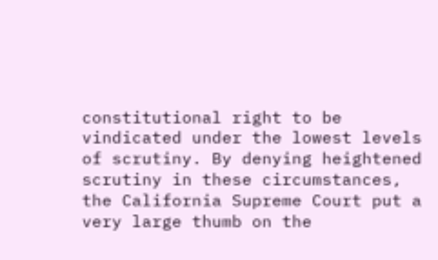constitutional right to be vindicated under the lowest levels of scrutiny. By denying heightened scrutiny in these circumstances, the California Supreme Court put a very large thumb on the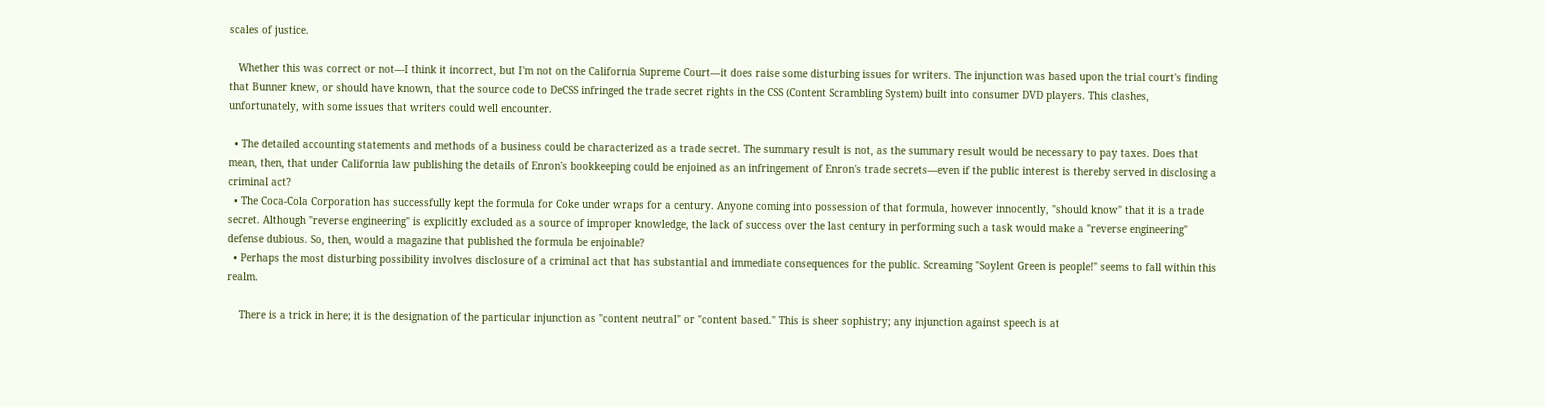scales of justice.

   Whether this was correct or not—I think it incorrect, but I'm not on the California Supreme Court—it does raise some disturbing issues for writers. The injunction was based upon the trial court's finding that Bunner knew, or should have known, that the source code to DeCSS infringed the trade secret rights in the CSS (Content Scrambling System) built into consumer DVD players. This clashes, unfortunately, with some issues that writers could well encounter.

  • The detailed accounting statements and methods of a business could be characterized as a trade secret. The summary result is not, as the summary result would be necessary to pay taxes. Does that mean, then, that under California law publishing the details of Enron's bookkeeping could be enjoined as an infringement of Enron's trade secrets—even if the public interest is thereby served in disclosing a criminal act?
  • The Coca-Cola Corporation has successfully kept the formula for Coke under wraps for a century. Anyone coming into possession of that formula, however innocently, "should know" that it is a trade secret. Although "reverse engineering" is explicitly excluded as a source of improper knowledge, the lack of success over the last century in performing such a task would make a "reverse engineering" defense dubious. So, then, would a magazine that published the formula be enjoinable?
  • Perhaps the most disturbing possibility involves disclosure of a criminal act that has substantial and immediate consequences for the public. Screaming "Soylent Green is people!" seems to fall within this realm.

    There is a trick in here; it is the designation of the particular injunction as "content neutral" or "content based." This is sheer sophistry; any injunction against speech is at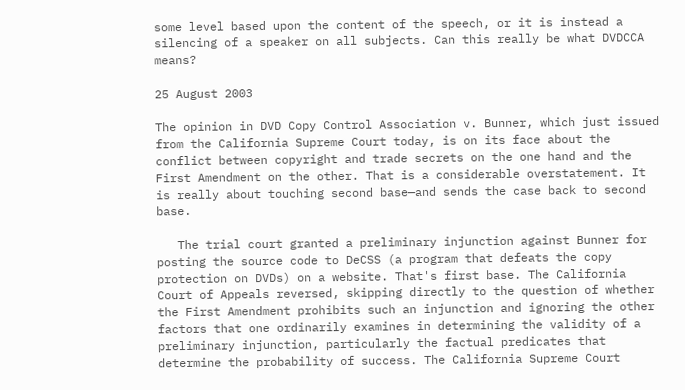some level based upon the content of the speech, or it is instead a silencing of a speaker on all subjects. Can this really be what DVDCCA means?

25 August 2003

The opinion in DVD Copy Control Association v. Bunner, which just issued from the California Supreme Court today, is on its face about the conflict between copyright and trade secrets on the one hand and the First Amendment on the other. That is a considerable overstatement. It is really about touching second base—and sends the case back to second base.

   The trial court granted a preliminary injunction against Bunner for posting the source code to DeCSS (a program that defeats the copy protection on DVDs) on a website. That's first base. The California Court of Appeals reversed, skipping directly to the question of whether the First Amendment prohibits such an injunction and ignoring the other factors that one ordinarily examines in determining the validity of a preliminary injunction, particularly the factual predicates that determine the probability of success. The California Supreme Court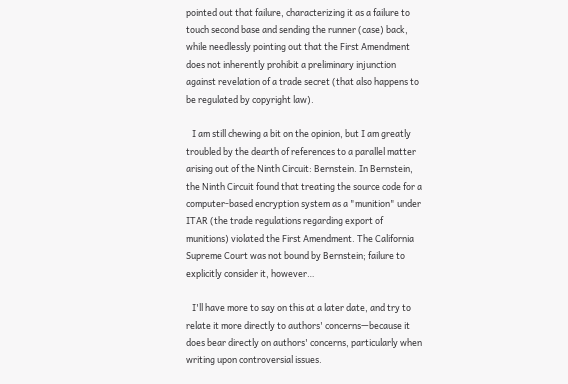pointed out that failure, characterizing it as a failure to touch second base and sending the runner (case) back, while needlessly pointing out that the First Amendment does not inherently prohibit a preliminary injunction against revelation of a trade secret (that also happens to be regulated by copyright law).

   I am still chewing a bit on the opinion, but I am greatly troubled by the dearth of references to a parallel matter arising out of the Ninth Circuit: Bernstein. In Bernstein, the Ninth Circuit found that treating the source code for a computer-based encryption system as a "munition" under ITAR (the trade regulations regarding export of munitions) violated the First Amendment. The California Supreme Court was not bound by Bernstein; failure to explicitly consider it, however…

   I'll have more to say on this at a later date, and try to relate it more directly to authors' concerns—because it does bear directly on authors' concerns, particularly when writing upon controversial issues.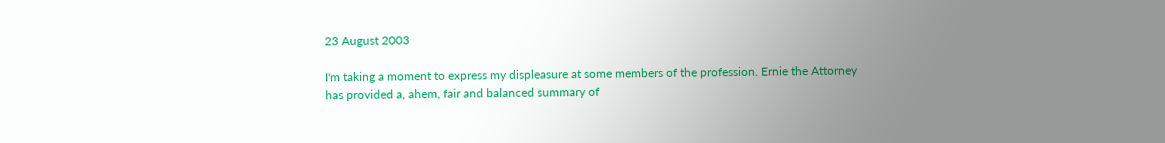23 August 2003

I'm taking a moment to express my displeasure at some members of the profession. Ernie the Attorney has provided a, ahem, fair and balanced summary of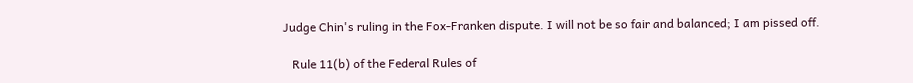Judge Chin's ruling in the Fox-Franken dispute. I will not be so fair and balanced; I am pissed off.

   Rule 11(b) of the Federal Rules of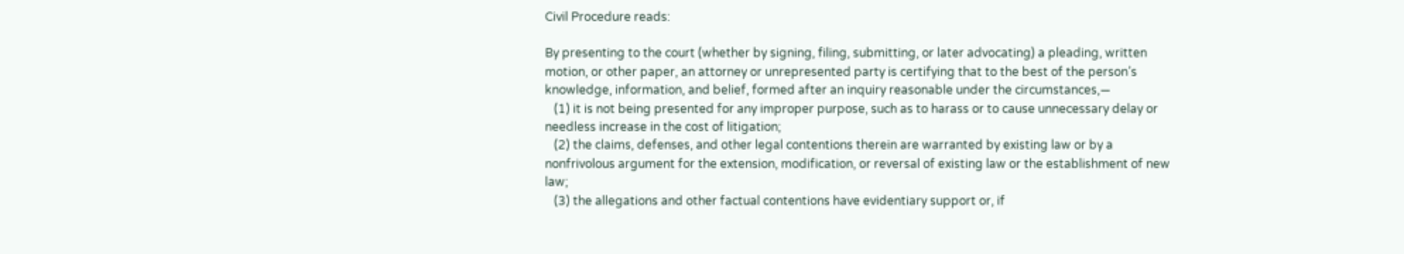Civil Procedure reads:

By presenting to the court (whether by signing, filing, submitting, or later advocating) a pleading, written motion, or other paper, an attorney or unrepresented party is certifying that to the best of the person’s knowledge, information, and belief, formed after an inquiry reasonable under the circumstances,—
   (1) it is not being presented for any improper purpose, such as to harass or to cause unnecessary delay or needless increase in the cost of litigation;
   (2) the claims, defenses, and other legal contentions therein are warranted by existing law or by a nonfrivolous argument for the extension, modification, or reversal of existing law or the establishment of new law;
   (3) the allegations and other factual contentions have evidentiary support or, if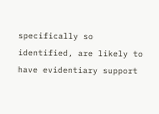specifically so identified, are likely to have evidentiary support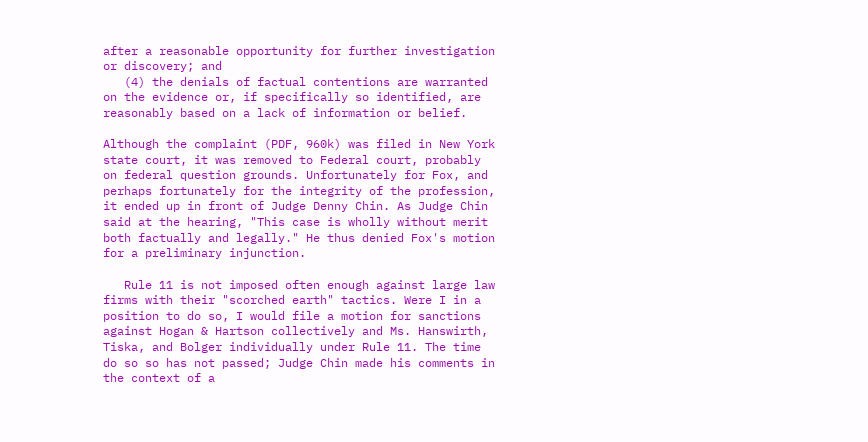after a reasonable opportunity for further investigation or discovery; and
   (4) the denials of factual contentions are warranted on the evidence or, if specifically so identified, are reasonably based on a lack of information or belief.

Although the complaint (PDF, 960k) was filed in New York state court, it was removed to Federal court, probably on federal question grounds. Unfortunately for Fox, and perhaps fortunately for the integrity of the profession, it ended up in front of Judge Denny Chin. As Judge Chin said at the hearing, "This case is wholly without merit both factually and legally." He thus denied Fox's motion for a preliminary injunction.

   Rule 11 is not imposed often enough against large law firms with their "scorched earth" tactics. Were I in a position to do so, I would file a motion for sanctions against Hogan & Hartson collectively and Ms. Hanswirth, Tiska, and Bolger individually under Rule 11. The time do so so has not passed; Judge Chin made his comments in the context of a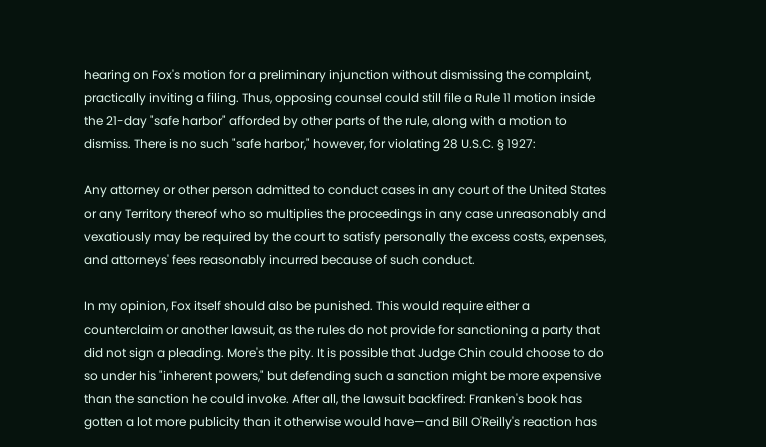hearing on Fox's motion for a preliminary injunction without dismissing the complaint, practically inviting a filing. Thus, opposing counsel could still file a Rule 11 motion inside the 21-day "safe harbor" afforded by other parts of the rule, along with a motion to dismiss. There is no such "safe harbor," however, for violating 28 U.S.C. § 1927:

Any attorney or other person admitted to conduct cases in any court of the United States or any Territory thereof who so multiplies the proceedings in any case unreasonably and vexatiously may be required by the court to satisfy personally the excess costs, expenses, and attorneys' fees reasonably incurred because of such conduct.

In my opinion, Fox itself should also be punished. This would require either a counterclaim or another lawsuit, as the rules do not provide for sanctioning a party that did not sign a pleading. More's the pity. It is possible that Judge Chin could choose to do so under his "inherent powers," but defending such a sanction might be more expensive than the sanction he could invoke. After all, the lawsuit backfired: Franken's book has gotten a lot more publicity than it otherwise would have—and Bill O'Reilly's reaction has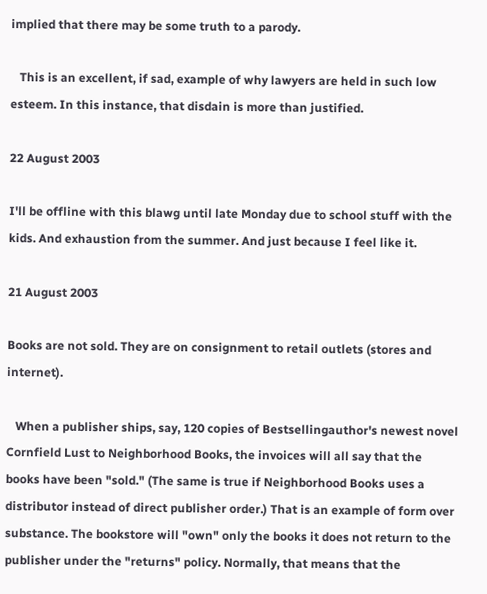implied that there may be some truth to a parody.

   This is an excellent, if sad, example of why lawyers are held in such low esteem. In this instance, that disdain is more than justified.

22 August 2003

I'll be offline with this blawg until late Monday due to school stuff with the kids. And exhaustion from the summer. And just because I feel like it.

21 August 2003

Books are not sold. They are on consignment to retail outlets (stores and internet).

   When a publisher ships, say, 120 copies of Bestsellingauthor's newest novel Cornfield Lust to Neighborhood Books, the invoices will all say that the books have been "sold." (The same is true if Neighborhood Books uses a distributor instead of direct publisher order.) That is an example of form over substance. The bookstore will "own" only the books it does not return to the publisher under the "returns" policy. Normally, that means that the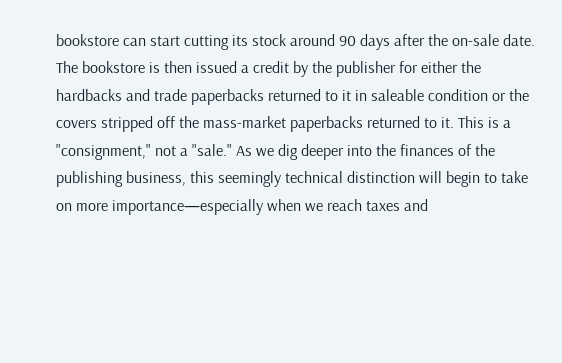bookstore can start cutting its stock around 90 days after the on-sale date. The bookstore is then issued a credit by the publisher for either the hardbacks and trade paperbacks returned to it in saleable condition or the covers stripped off the mass-market paperbacks returned to it. This is a "consignment," not a "sale." As we dig deeper into the finances of the publishing business, this seemingly technical distinction will begin to take on more importance—especially when we reach taxes and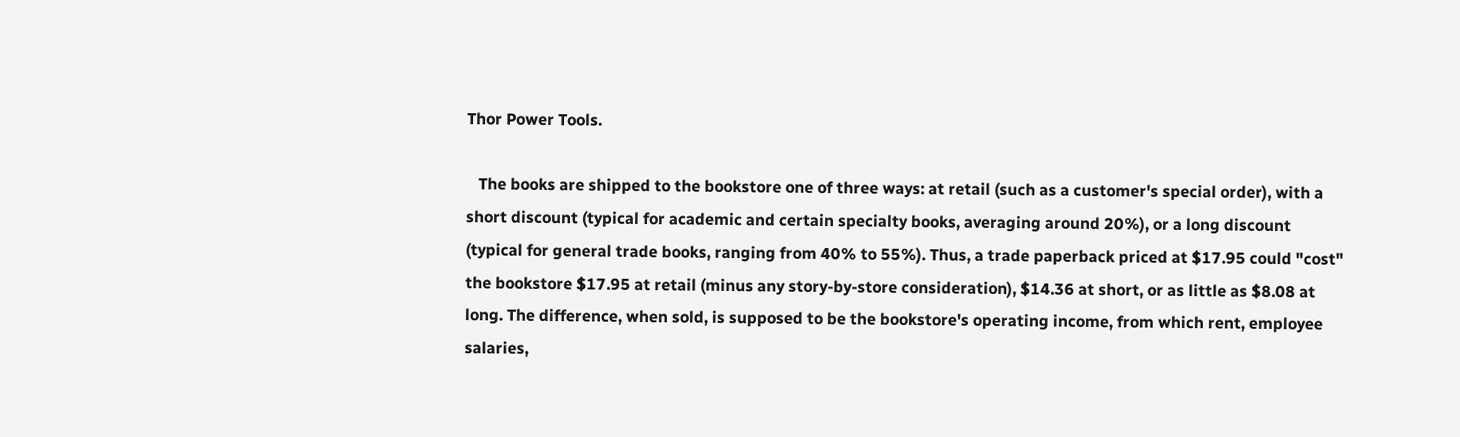Thor Power Tools.

   The books are shipped to the bookstore one of three ways: at retail (such as a customer's special order), with a short discount (typical for academic and certain specialty books, averaging around 20%), or a long discount (typical for general trade books, ranging from 40% to 55%). Thus, a trade paperback priced at $17.95 could "cost" the bookstore $17.95 at retail (minus any story-by-store consideration), $14.36 at short, or as little as $8.08 at long. The difference, when sold, is supposed to be the bookstore's operating income, from which rent, employee salaries,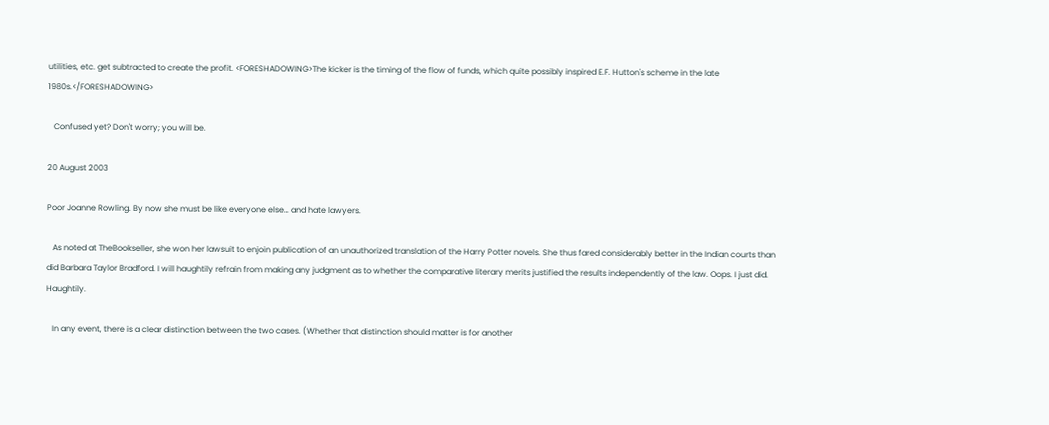utilities, etc. get subtracted to create the profit. <FORESHADOWING>The kicker is the timing of the flow of funds, which quite possibly inspired E.F. Hutton's scheme in the late 1980s.</FORESHADOWING>

   Confused yet? Don't worry; you will be.

20 August 2003

Poor Joanne Rowling. By now she must be like everyone else… and hate lawyers.

   As noted at TheBookseller, she won her lawsuit to enjoin publication of an unauthorized translation of the Harry Potter novels. She thus fared considerably better in the Indian courts than did Barbara Taylor Bradford. I will haughtily refrain from making any judgment as to whether the comparative literary merits justified the results independently of the law. Oops. I just did. Haughtily.

   In any event, there is a clear distinction between the two cases. (Whether that distinction should matter is for another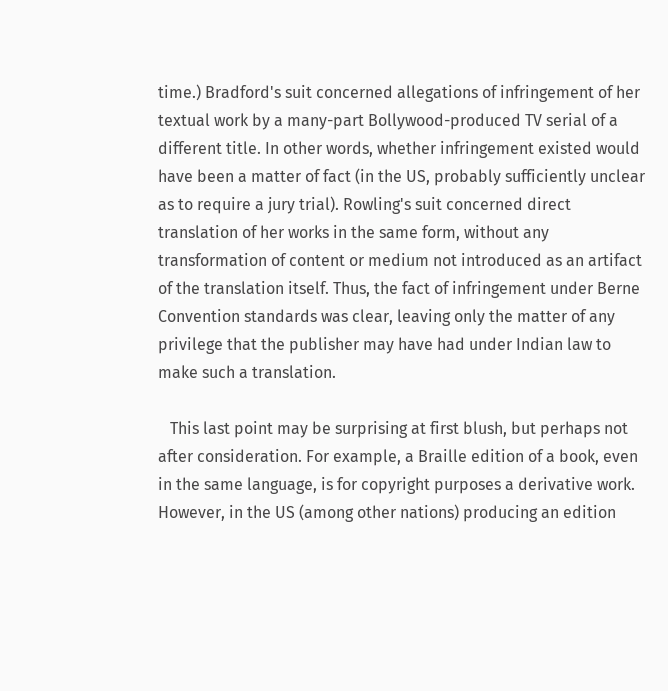time.) Bradford's suit concerned allegations of infringement of her textual work by a many-part Bollywood-produced TV serial of a different title. In other words, whether infringement existed would have been a matter of fact (in the US, probably sufficiently unclear as to require a jury trial). Rowling's suit concerned direct translation of her works in the same form, without any transformation of content or medium not introduced as an artifact of the translation itself. Thus, the fact of infringement under Berne Convention standards was clear, leaving only the matter of any privilege that the publisher may have had under Indian law to make such a translation.

   This last point may be surprising at first blush, but perhaps not after consideration. For example, a Braille edition of a book, even in the same language, is for copyright purposes a derivative work. However, in the US (among other nations) producing an edition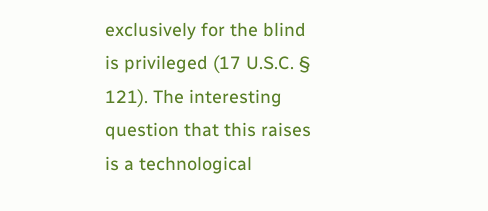exclusively for the blind is privileged (17 U.S.C. § 121). The interesting question that this raises is a technological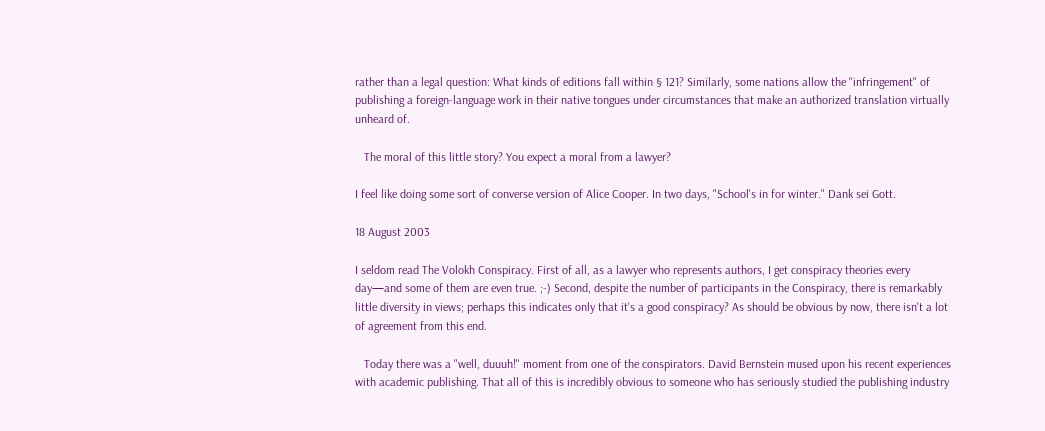rather than a legal question: What kinds of editions fall within § 121? Similarly, some nations allow the "infringement" of publishing a foreign-language work in their native tongues under circumstances that make an authorized translation virtually unheard of.

   The moral of this little story? You expect a moral from a lawyer?

I feel like doing some sort of converse version of Alice Cooper. In two days, "School's in for winter." Dank sei Gott.

18 August 2003

I seldom read The Volokh Conspiracy. First of all, as a lawyer who represents authors, I get conspiracy theories every day—and some of them are even true. ;-) Second, despite the number of participants in the Conspiracy, there is remarkably little diversity in views; perhaps this indicates only that it's a good conspiracy? As should be obvious by now, there isn't a lot of agreement from this end.

   Today there was a "well, duuuh!" moment from one of the conspirators. David Bernstein mused upon his recent experiences with academic publishing. That all of this is incredibly obvious to someone who has seriously studied the publishing industry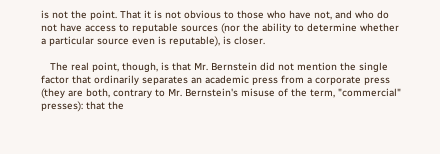is not the point. That it is not obvious to those who have not, and who do not have access to reputable sources (nor the ability to determine whether a particular source even is reputable), is closer.

   The real point, though, is that Mr. Bernstein did not mention the single factor that ordinarily separates an academic press from a corporate press (they are both, contrary to Mr. Bernstein's misuse of the term, "commercial" presses): that the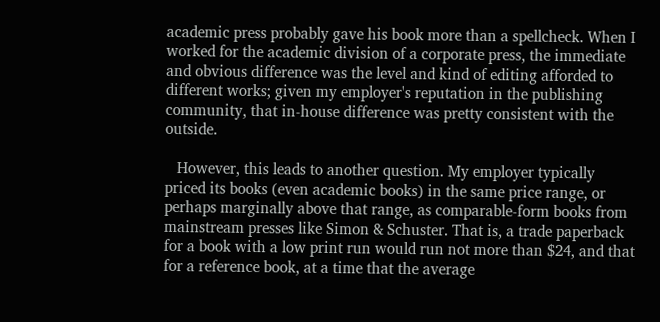academic press probably gave his book more than a spellcheck. When I worked for the academic division of a corporate press, the immediate and obvious difference was the level and kind of editing afforded to different works; given my employer's reputation in the publishing community, that in-house difference was pretty consistent with the outside.

   However, this leads to another question. My employer typically priced its books (even academic books) in the same price range, or perhaps marginally above that range, as comparable-form books from mainstream presses like Simon & Schuster. That is, a trade paperback for a book with a low print run would run not more than $24, and that for a reference book, at a time that the average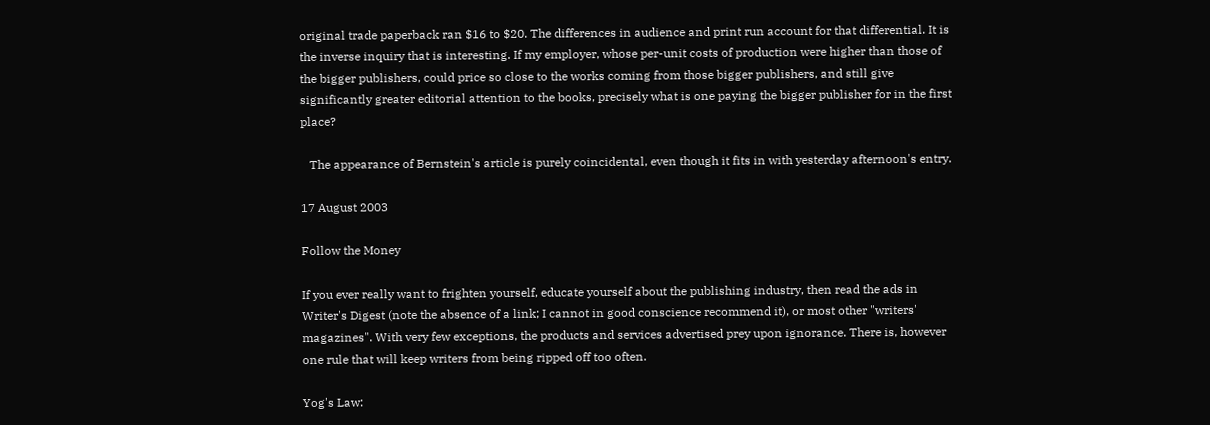original trade paperback ran $16 to $20. The differences in audience and print run account for that differential. It is the inverse inquiry that is interesting. If my employer, whose per-unit costs of production were higher than those of the bigger publishers, could price so close to the works coming from those bigger publishers, and still give significantly greater editorial attention to the books, precisely what is one paying the bigger publisher for in the first place?

   The appearance of Bernstein's article is purely coincidental, even though it fits in with yesterday afternoon's entry.

17 August 2003

Follow the Money

If you ever really want to frighten yourself, educate yourself about the publishing industry, then read the ads in Writer's Digest (note the absence of a link; I cannot in good conscience recommend it), or most other "writers' magazines". With very few exceptions, the products and services advertised prey upon ignorance. There is, however one rule that will keep writers from being ripped off too often.

Yog's Law: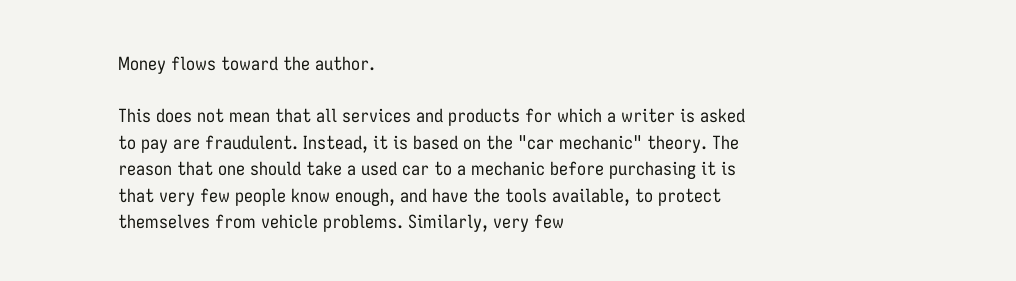Money flows toward the author.

This does not mean that all services and products for which a writer is asked to pay are fraudulent. Instead, it is based on the "car mechanic" theory. The reason that one should take a used car to a mechanic before purchasing it is that very few people know enough, and have the tools available, to protect themselves from vehicle problems. Similarly, very few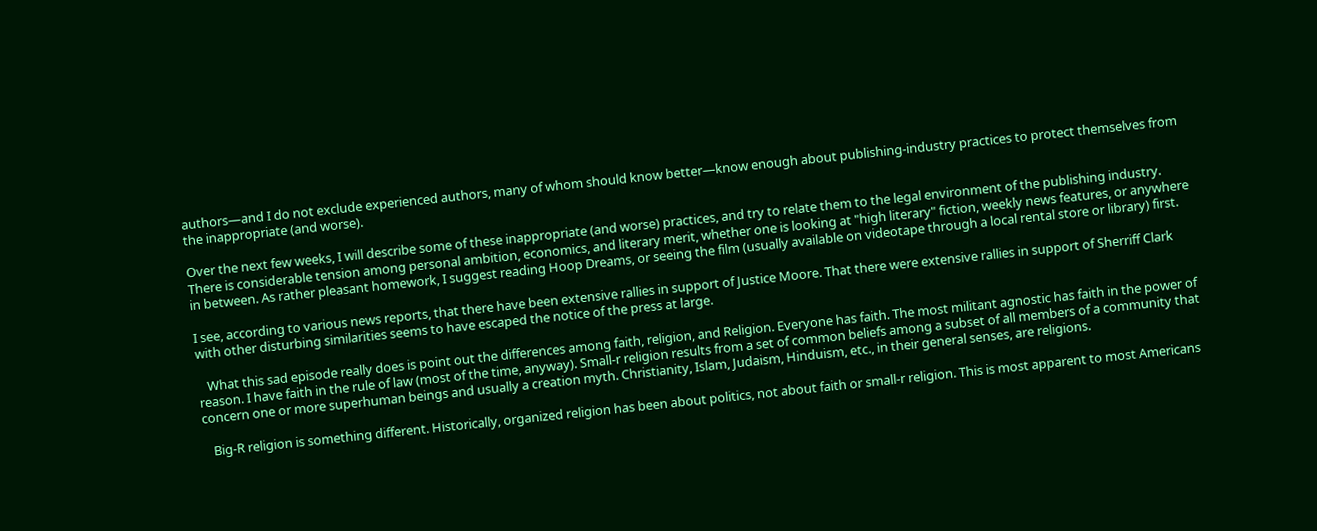authors—and I do not exclude experienced authors, many of whom should know better—know enough about publishing-industry practices to protect themselves from the inappropriate (and worse).

Over the next few weeks, I will describe some of these inappropriate (and worse) practices, and try to relate them to the legal environment of the publishing industry. There is considerable tension among personal ambition, economics, and literary merit, whether one is looking at "high literary" fiction, weekly news features, or anywhere in between. As rather pleasant homework, I suggest reading Hoop Dreams, or seeing the film (usually available on videotape through a local rental store or library) first.

I see, according to various news reports, that there have been extensive rallies in support of Justice Moore. That there were extensive rallies in support of Sherriff Clark with other disturbing similarities seems to have escaped the notice of the press at large.

   What this sad episode really does is point out the differences among faith, religion, and Religion. Everyone has faith. The most militant agnostic has faith in the power of reason. I have faith in the rule of law (most of the time, anyway). Small-r religion results from a set of common beliefs among a subset of all members of a community that concern one or more superhuman beings and usually a creation myth. Christianity, Islam, Judaism, Hinduism, etc., in their general senses, are religions.

   Big-R religion is something different. Historically, organized religion has been about politics, not about faith or small-r religion. This is most apparent to most Americans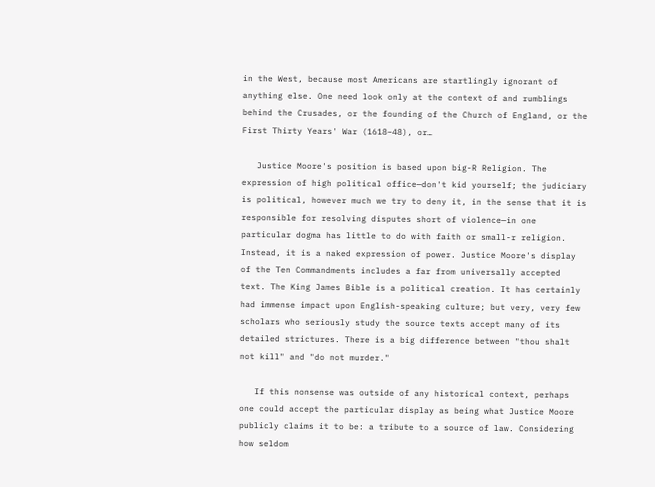in the West, because most Americans are startlingly ignorant of anything else. One need look only at the context of and rumblings behind the Crusades, or the founding of the Church of England, or the First Thirty Years' War (1618–48), or…

   Justice Moore's position is based upon big-R Religion. The expression of high political office—don't kid yourself; the judiciary is political, however much we try to deny it, in the sense that it is responsible for resolving disputes short of violence—in one particular dogma has little to do with faith or small-r religion. Instead, it is a naked expression of power. Justice Moore's display of the Ten Commandments includes a far from universally accepted text. The King James Bible is a political creation. It has certainly had immense impact upon English-speaking culture; but very, very few scholars who seriously study the source texts accept many of its detailed strictures. There is a big difference between "thou shalt not kill" and "do not murder."

   If this nonsense was outside of any historical context, perhaps one could accept the particular display as being what Justice Moore publicly claims it to be: a tribute to a source of law. Considering how seldom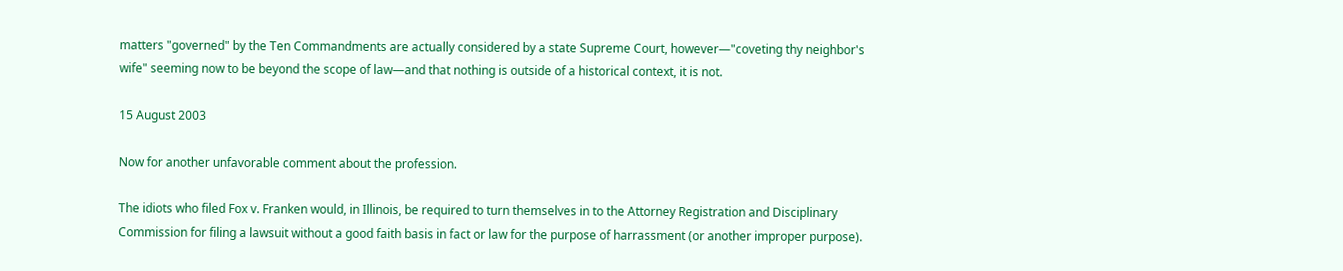matters "governed" by the Ten Commandments are actually considered by a state Supreme Court, however—"coveting thy neighbor's wife" seeming now to be beyond the scope of law—and that nothing is outside of a historical context, it is not.

15 August 2003

Now for another unfavorable comment about the profession.

The idiots who filed Fox v. Franken would, in Illinois, be required to turn themselves in to the Attorney Registration and Disciplinary Commission for filing a lawsuit without a good faith basis in fact or law for the purpose of harrassment (or another improper purpose).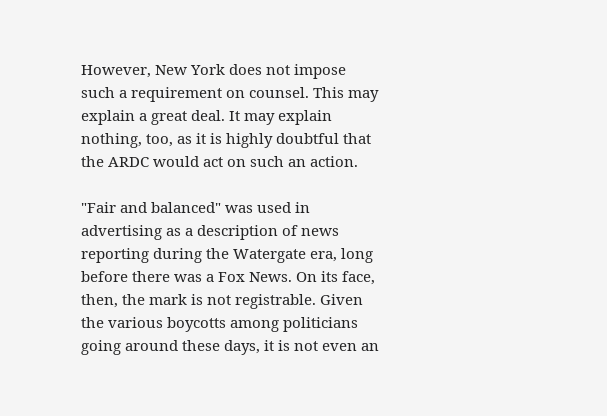However, New York does not impose such a requirement on counsel. This may explain a great deal. It may explain nothing, too, as it is highly doubtful that the ARDC would act on such an action.

"Fair and balanced" was used in advertising as a description of news reporting during the Watergate era, long before there was a Fox News. On its face, then, the mark is not registrable. Given the various boycotts among politicians going around these days, it is not even an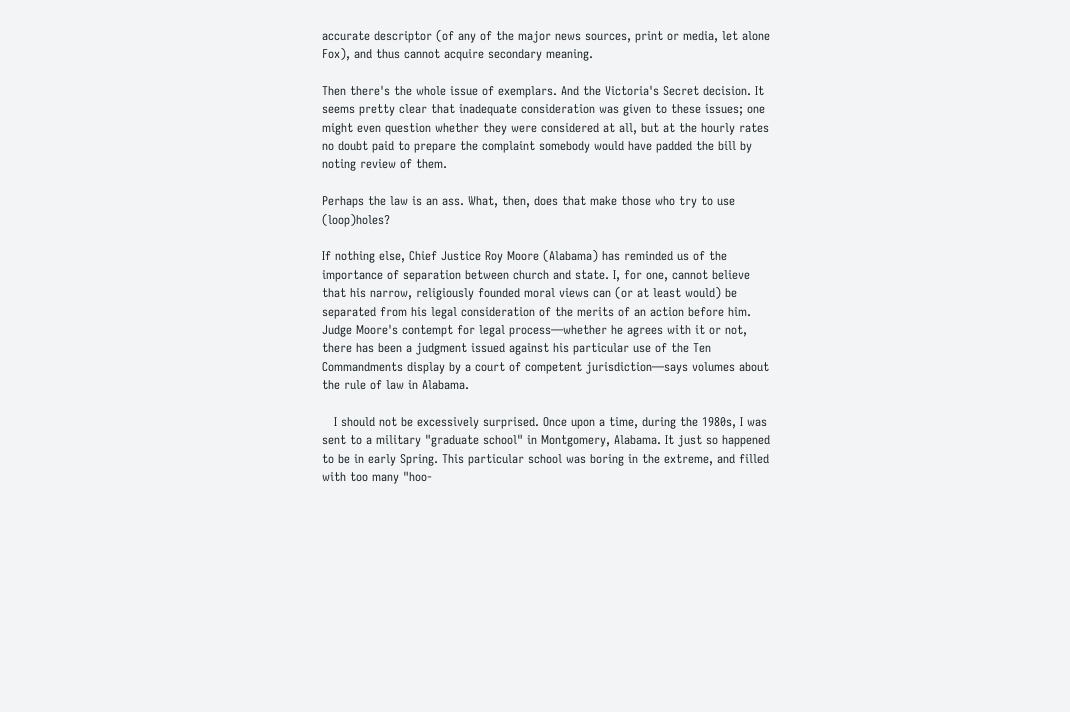accurate descriptor (of any of the major news sources, print or media, let alone Fox), and thus cannot acquire secondary meaning.

Then there's the whole issue of exemplars. And the Victoria's Secret decision. It seems pretty clear that inadequate consideration was given to these issues; one might even question whether they were considered at all, but at the hourly rates no doubt paid to prepare the complaint somebody would have padded the bill by noting review of them.

Perhaps the law is an ass. What, then, does that make those who try to use (loop)holes?

If nothing else, Chief Justice Roy Moore (Alabama) has reminded us of the importance of separation between church and state. I, for one, cannot believe that his narrow, religiously founded moral views can (or at least would) be separated from his legal consideration of the merits of an action before him. Judge Moore's contempt for legal process—whether he agrees with it or not, there has been a judgment issued against his particular use of the Ten Commandments display by a court of competent jurisdiction—says volumes about the rule of law in Alabama.

   I should not be excessively surprised. Once upon a time, during the 1980s, I was sent to a military "graduate school" in Montgomery, Alabama. It just so happened to be in early Spring. This particular school was boring in the extreme, and filled with too many "hoo-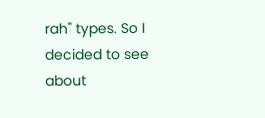rah" types. So I decided to see about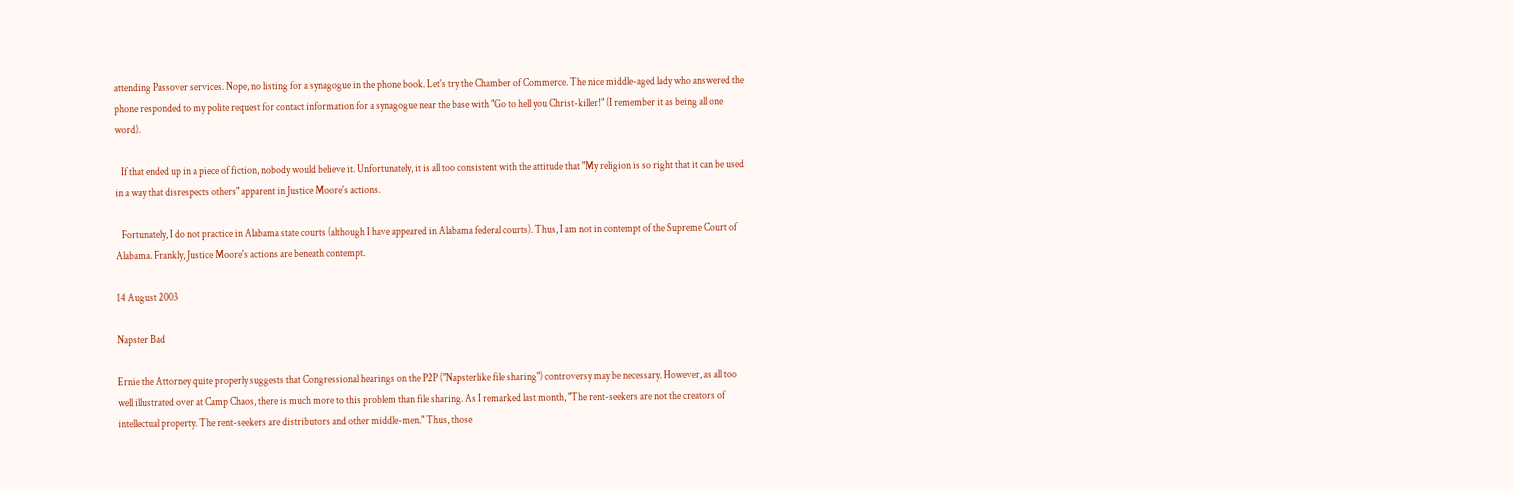attending Passover services. Nope, no listing for a synagogue in the phone book. Let's try the Chamber of Commerce. The nice middle-aged lady who answered the phone responded to my polite request for contact information for a synagogue near the base with "Go to hell you Christ-killer!" (I remember it as being all one word).

   If that ended up in a piece of fiction, nobody would believe it. Unfortunately, it is all too consistent with the attitude that "My religion is so right that it can be used in a way that disrespects others" apparent in Justice Moore's actions.

   Fortunately, I do not practice in Alabama state courts (although I have appeared in Alabama federal courts). Thus, I am not in contempt of the Supreme Court of Alabama. Frankly, Justice Moore's actions are beneath contempt.

14 August 2003

Napster Bad

Ernie the Attorney quite properly suggests that Congressional hearings on the P2P ("Napsterlike file sharing") controversy may be necessary. However, as all too well illustrated over at Camp Chaos, there is much more to this problem than file sharing. As I remarked last month, "The rent-seekers are not the creators of intellectual property. The rent-seekers are distributors and other middle-men." Thus, those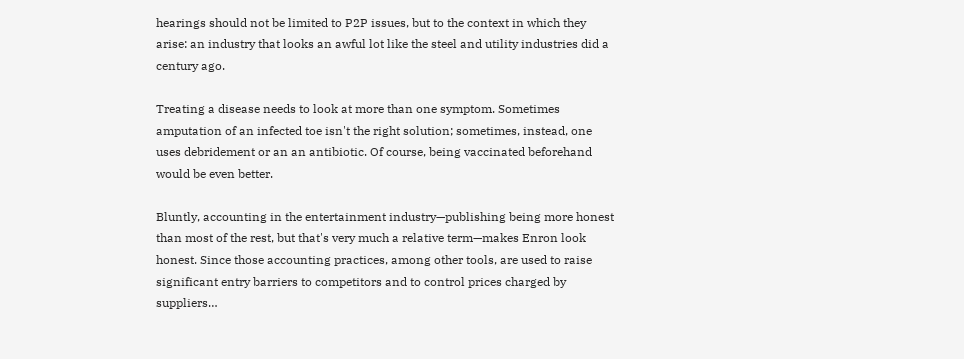hearings should not be limited to P2P issues, but to the context in which they arise: an industry that looks an awful lot like the steel and utility industries did a century ago.

Treating a disease needs to look at more than one symptom. Sometimes amputation of an infected toe isn't the right solution; sometimes, instead, one uses debridement or an an antibiotic. Of course, being vaccinated beforehand would be even better.

Bluntly, accounting in the entertainment industry—publishing being more honest than most of the rest, but that's very much a relative term—makes Enron look honest. Since those accounting practices, among other tools, are used to raise significant entry barriers to competitors and to control prices charged by suppliers…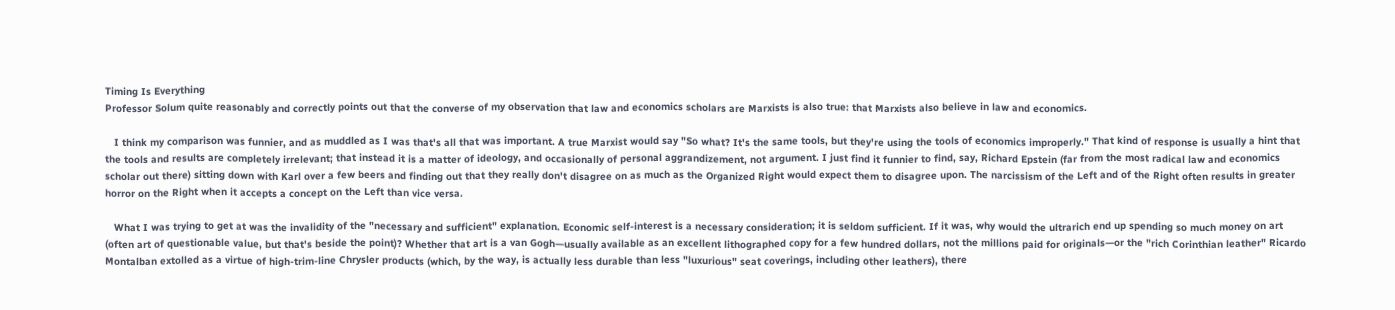Timing Is Everything
Professor Solum quite reasonably and correctly points out that the converse of my observation that law and economics scholars are Marxists is also true: that Marxists also believe in law and economics.

   I think my comparison was funnier, and as muddled as I was that's all that was important. A true Marxist would say "So what? It's the same tools, but they're using the tools of economics improperly." That kind of response is usually a hint that the tools and results are completely irrelevant; that instead it is a matter of ideology, and occasionally of personal aggrandizement, not argument. I just find it funnier to find, say, Richard Epstein (far from the most radical law and economics scholar out there) sitting down with Karl over a few beers and finding out that they really don't disagree on as much as the Organized Right would expect them to disagree upon. The narcissism of the Left and of the Right often results in greater horror on the Right when it accepts a concept on the Left than vice versa.

   What I was trying to get at was the invalidity of the "necessary and sufficient" explanation. Economic self-interest is a necessary consideration; it is seldom sufficient. If it was, why would the ultrarich end up spending so much money on art (often art of questionable value, but that's beside the point)? Whether that art is a van Gogh—usually available as an excellent lithographed copy for a few hundred dollars, not the millions paid for originals—or the "rich Corinthian leather" Ricardo Montalban extolled as a virtue of high-trim-line Chrysler products (which, by the way, is actually less durable than less "luxurious" seat coverings, including other leathers), there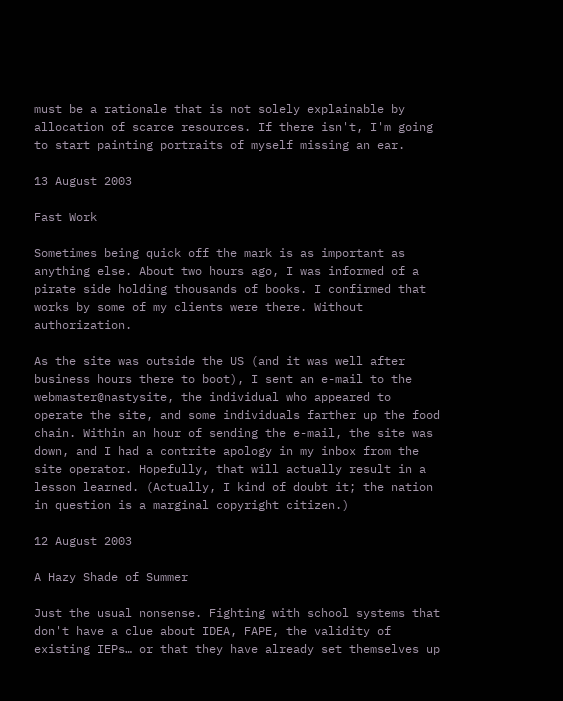must be a rationale that is not solely explainable by allocation of scarce resources. If there isn't, I'm going to start painting portraits of myself missing an ear.

13 August 2003

Fast Work

Sometimes being quick off the mark is as important as anything else. About two hours ago, I was informed of a pirate side holding thousands of books. I confirmed that works by some of my clients were there. Without authorization.

As the site was outside the US (and it was well after business hours there to boot), I sent an e-mail to the webmaster@nastysite, the individual who appeared to operate the site, and some individuals farther up the food chain. Within an hour of sending the e-mail, the site was down, and I had a contrite apology in my inbox from the site operator. Hopefully, that will actually result in a lesson learned. (Actually, I kind of doubt it; the nation in question is a marginal copyright citizen.)

12 August 2003

A Hazy Shade of Summer

Just the usual nonsense. Fighting with school systems that don't have a clue about IDEA, FAPE, the validity of existing IEPs… or that they have already set themselves up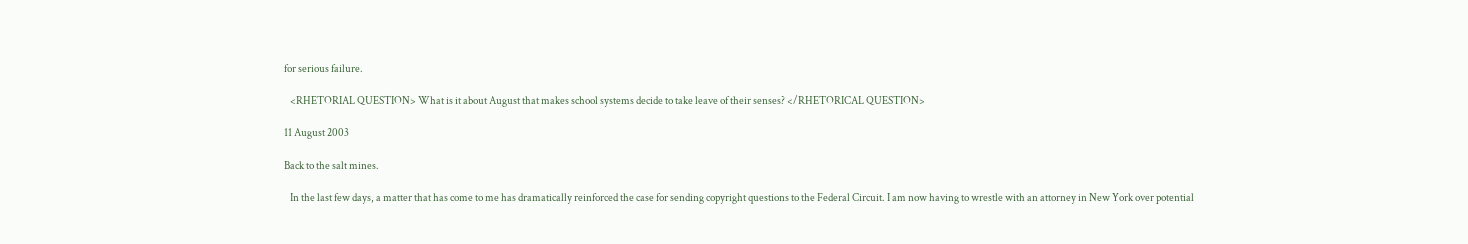for serious failure.

   <RHETORIAL QUESTION> What is it about August that makes school systems decide to take leave of their senses? </RHETORICAL QUESTION>

11 August 2003

Back to the salt mines.

   In the last few days, a matter that has come to me has dramatically reinforced the case for sending copyright questions to the Federal Circuit. I am now having to wrestle with an attorney in New York over potential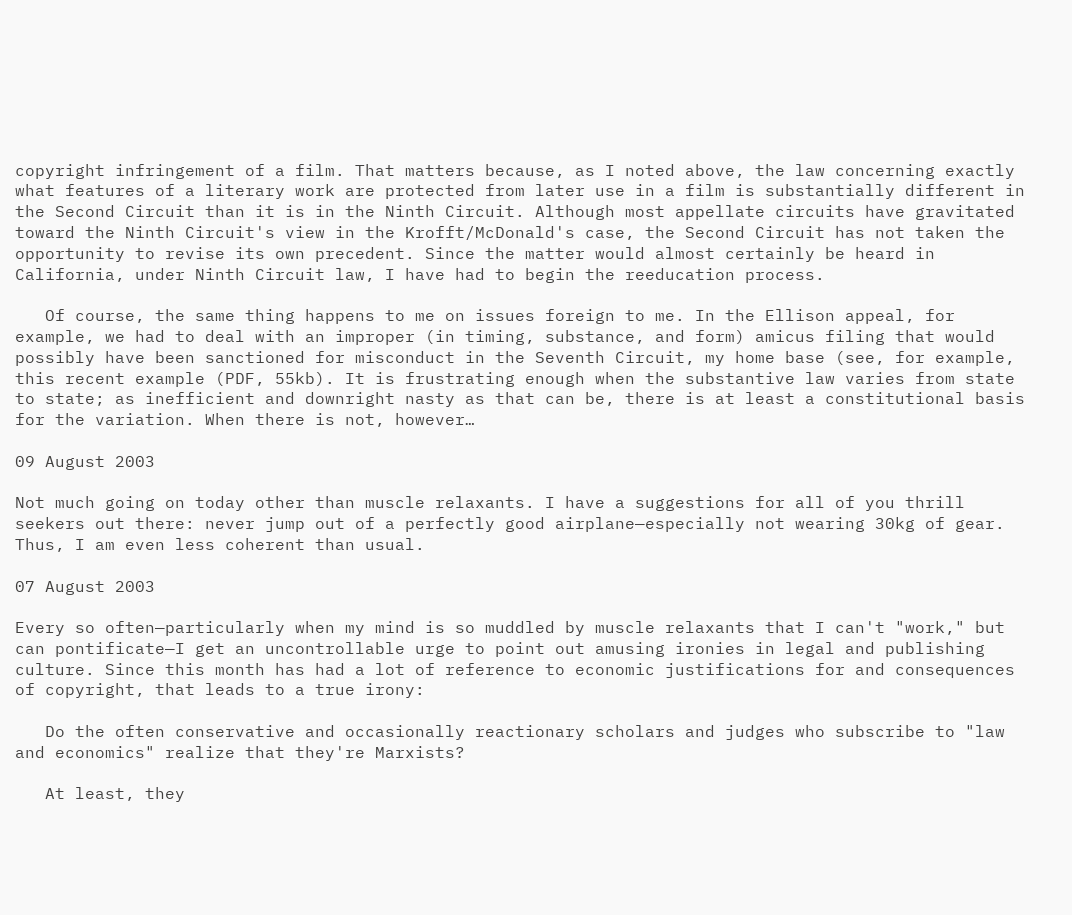copyright infringement of a film. That matters because, as I noted above, the law concerning exactly what features of a literary work are protected from later use in a film is substantially different in the Second Circuit than it is in the Ninth Circuit. Although most appellate circuits have gravitated toward the Ninth Circuit's view in the Krofft/McDonald's case, the Second Circuit has not taken the opportunity to revise its own precedent. Since the matter would almost certainly be heard in California, under Ninth Circuit law, I have had to begin the reeducation process.

   Of course, the same thing happens to me on issues foreign to me. In the Ellison appeal, for example, we had to deal with an improper (in timing, substance, and form) amicus filing that would possibly have been sanctioned for misconduct in the Seventh Circuit, my home base (see, for example, this recent example (PDF, 55kb). It is frustrating enough when the substantive law varies from state to state; as inefficient and downright nasty as that can be, there is at least a constitutional basis for the variation. When there is not, however…

09 August 2003

Not much going on today other than muscle relaxants. I have a suggestions for all of you thrill seekers out there: never jump out of a perfectly good airplane—especially not wearing 30kg of gear. Thus, I am even less coherent than usual.

07 August 2003

Every so often—particularly when my mind is so muddled by muscle relaxants that I can't "work," but can pontificate—I get an uncontrollable urge to point out amusing ironies in legal and publishing culture. Since this month has had a lot of reference to economic justifications for and consequences of copyright, that leads to a true irony:

   Do the often conservative and occasionally reactionary scholars and judges who subscribe to "law and economics" realize that they're Marxists?

   At least, they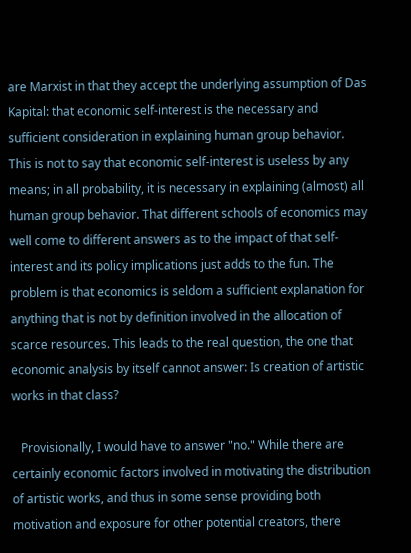are Marxist in that they accept the underlying assumption of Das Kapital: that economic self-interest is the necessary and sufficient consideration in explaining human group behavior. This is not to say that economic self-interest is useless by any means; in all probability, it is necessary in explaining (almost) all human group behavior. That different schools of economics may well come to different answers as to the impact of that self-interest and its policy implications just adds to the fun. The problem is that economics is seldom a sufficient explanation for anything that is not by definition involved in the allocation of scarce resources. This leads to the real question, the one that economic analysis by itself cannot answer: Is creation of artistic works in that class?

   Provisionally, I would have to answer "no." While there are certainly economic factors involved in motivating the distribution of artistic works, and thus in some sense providing both motivation and exposure for other potential creators, there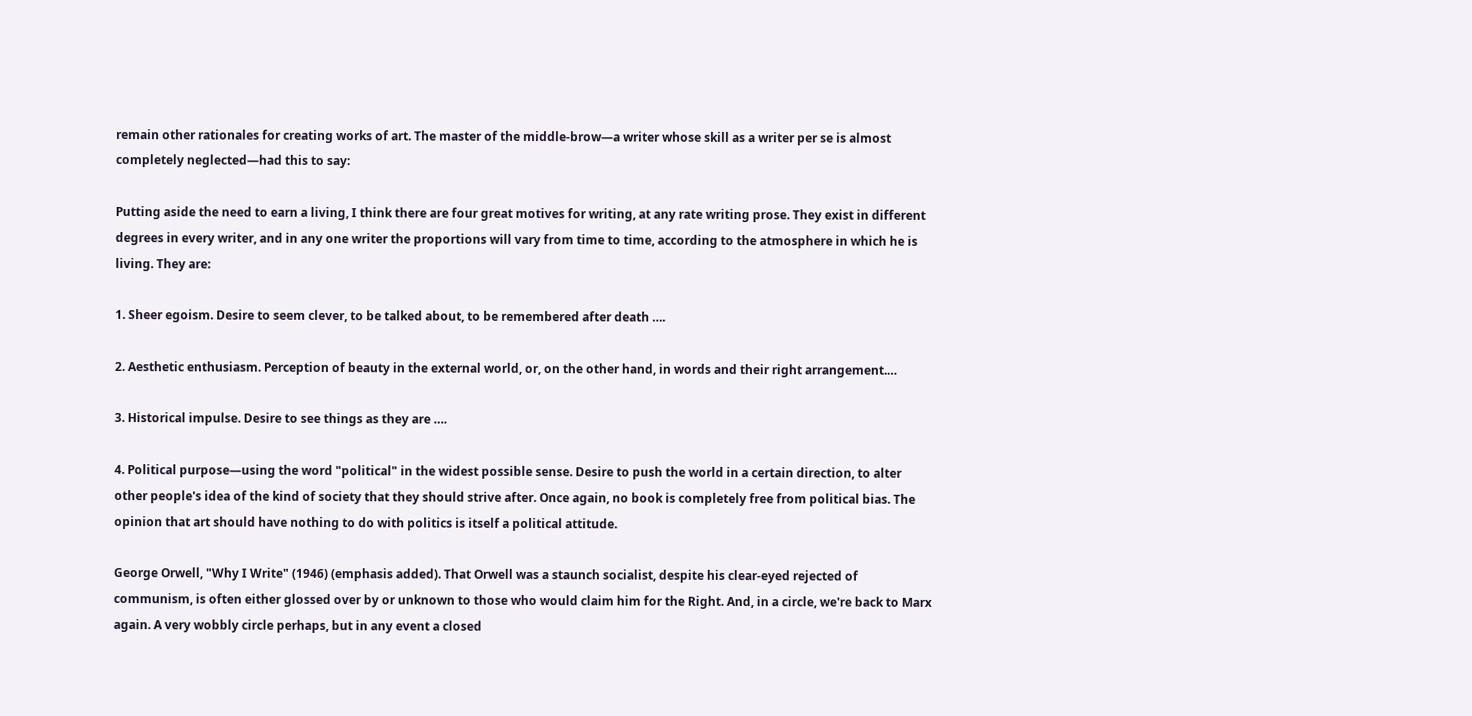remain other rationales for creating works of art. The master of the middle-brow—a writer whose skill as a writer per se is almost completely neglected—had this to say:

Putting aside the need to earn a living, I think there are four great motives for writing, at any rate writing prose. They exist in different degrees in every writer, and in any one writer the proportions will vary from time to time, according to the atmosphere in which he is living. They are:

1. Sheer egoism. Desire to seem clever, to be talked about, to be remembered after death ….

2. Aesthetic enthusiasm. Perception of beauty in the external world, or, on the other hand, in words and their right arrangement.…

3. Historical impulse. Desire to see things as they are ….

4. Political purpose—using the word "political" in the widest possible sense. Desire to push the world in a certain direction, to alter other people's idea of the kind of society that they should strive after. Once again, no book is completely free from political bias. The opinion that art should have nothing to do with politics is itself a political attitude.

George Orwell, "Why I Write" (1946) (emphasis added). That Orwell was a staunch socialist, despite his clear-eyed rejected of communism, is often either glossed over by or unknown to those who would claim him for the Right. And, in a circle, we're back to Marx again. A very wobbly circle perhaps, but in any event a closed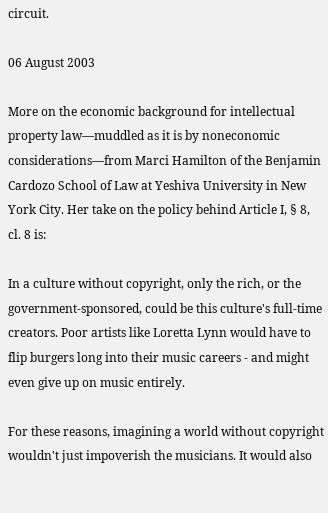circuit.

06 August 2003

More on the economic background for intellectual property law—muddled as it is by noneconomic considerations—from Marci Hamilton of the Benjamin Cardozo School of Law at Yeshiva University in New York City. Her take on the policy behind Article I, § 8, cl. 8 is:

In a culture without copyright, only the rich, or the government-sponsored, could be this culture's full-time creators. Poor artists like Loretta Lynn would have to flip burgers long into their music careers - and might even give up on music entirely.

For these reasons, imagining a world without copyright wouldn't just impoverish the musicians. It would also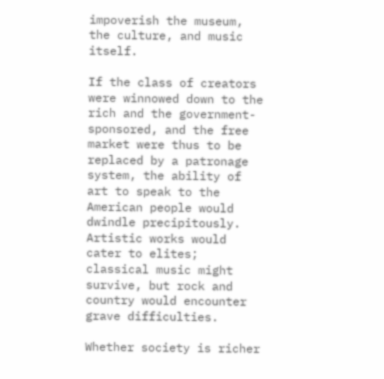impoverish the museum, the culture, and music itself.

If the class of creators were winnowed down to the rich and the government-sponsored, and the free market were thus to be replaced by a patronage system, the ability of art to speak to the American people would dwindle precipitously. Artistic works would cater to elites; classical music might survive, but rock and country would encounter grave difficulties.

Whether society is richer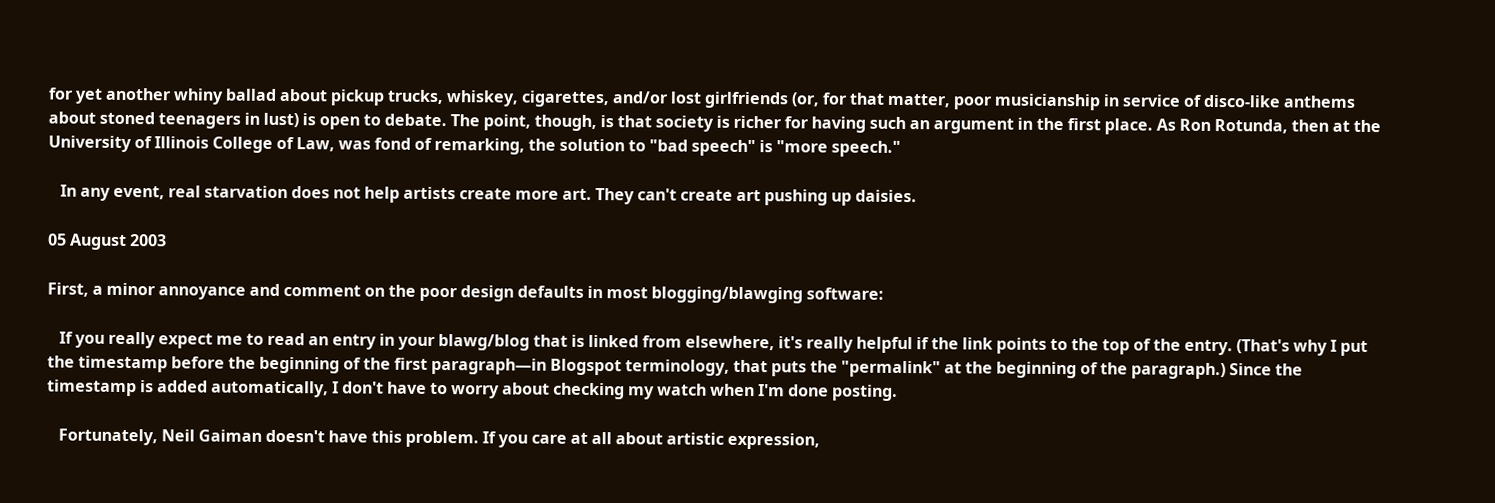for yet another whiny ballad about pickup trucks, whiskey, cigarettes, and/or lost girlfriends (or, for that matter, poor musicianship in service of disco-like anthems about stoned teenagers in lust) is open to debate. The point, though, is that society is richer for having such an argument in the first place. As Ron Rotunda, then at the University of Illinois College of Law, was fond of remarking, the solution to "bad speech" is "more speech."

   In any event, real starvation does not help artists create more art. They can't create art pushing up daisies.

05 August 2003

First, a minor annoyance and comment on the poor design defaults in most blogging/blawging software:

   If you really expect me to read an entry in your blawg/blog that is linked from elsewhere, it's really helpful if the link points to the top of the entry. (That's why I put the timestamp before the beginning of the first paragraph—in Blogspot terminology, that puts the "permalink" at the beginning of the paragraph.) Since the timestamp is added automatically, I don't have to worry about checking my watch when I'm done posting.

   Fortunately, Neil Gaiman doesn't have this problem. If you care at all about artistic expression,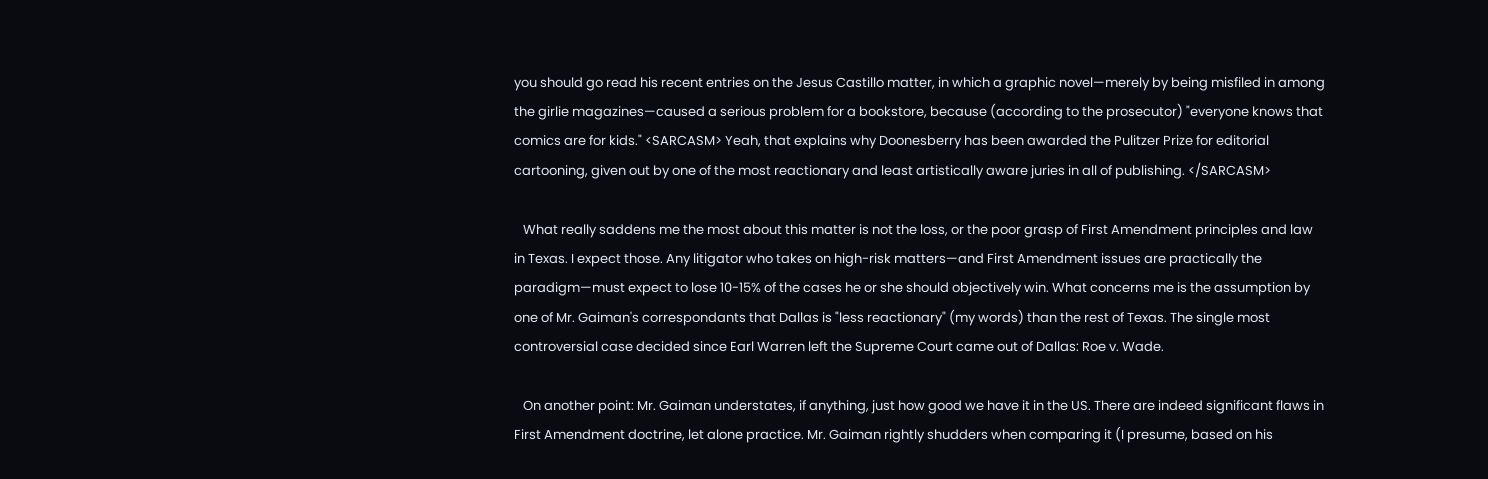you should go read his recent entries on the Jesus Castillo matter, in which a graphic novel—merely by being misfiled in among the girlie magazines—caused a serious problem for a bookstore, because (according to the prosecutor) "everyone knows that comics are for kids." <SARCASM> Yeah, that explains why Doonesberry has been awarded the Pulitzer Prize for editorial cartooning, given out by one of the most reactionary and least artistically aware juries in all of publishing. </SARCASM>

   What really saddens me the most about this matter is not the loss, or the poor grasp of First Amendment principles and law in Texas. I expect those. Any litigator who takes on high-risk matters—and First Amendment issues are practically the paradigm—must expect to lose 10-15% of the cases he or she should objectively win. What concerns me is the assumption by one of Mr. Gaiman's correspondants that Dallas is "less reactionary" (my words) than the rest of Texas. The single most controversial case decided since Earl Warren left the Supreme Court came out of Dallas: Roe v. Wade.

   On another point: Mr. Gaiman understates, if anything, just how good we have it in the US. There are indeed significant flaws in First Amendment doctrine, let alone practice. Mr. Gaiman rightly shudders when comparing it (I presume, based on his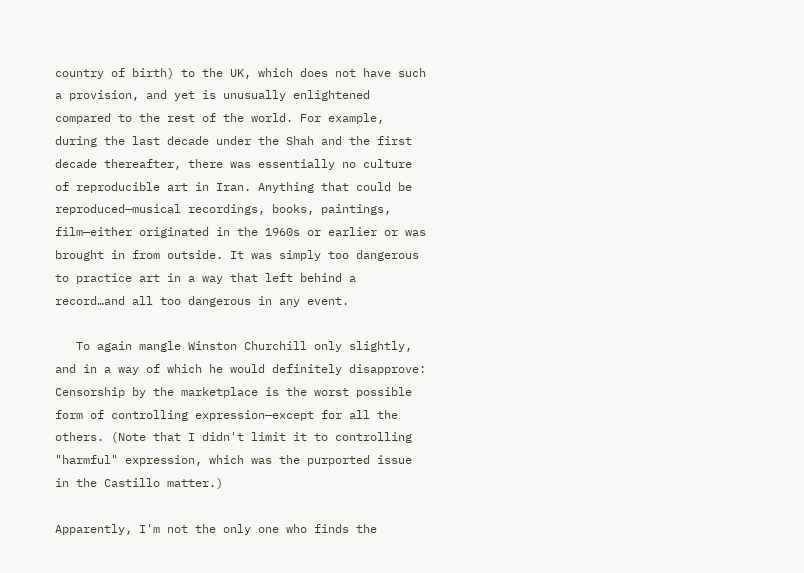country of birth) to the UK, which does not have such a provision, and yet is unusually enlightened compared to the rest of the world. For example, during the last decade under the Shah and the first decade thereafter, there was essentially no culture of reproducible art in Iran. Anything that could be reproduced—musical recordings, books, paintings, film—either originated in the 1960s or earlier or was brought in from outside. It was simply too dangerous to practice art in a way that left behind a record…and all too dangerous in any event.

   To again mangle Winston Churchill only slightly, and in a way of which he would definitely disapprove: Censorship by the marketplace is the worst possible form of controlling expression—except for all the others. (Note that I didn't limit it to controlling "harmful" expression, which was the purported issue in the Castillo matter.)

Apparently, I'm not the only one who finds the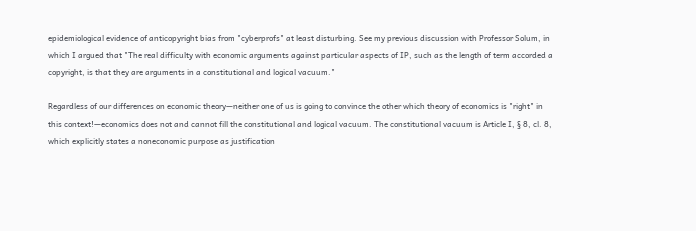epidemiological evidence of anticopyright bias from "cyberprofs" at least disturbing. See my previous discussion with Professor Solum, in which I argued that "The real difficulty with economic arguments against particular aspects of IP, such as the length of term accorded a copyright, is that they are arguments in a constitutional and logical vacuum."

Regardless of our differences on economic theory—neither one of us is going to convince the other which theory of economics is "right" in this context!—economics does not and cannot fill the constitutional and logical vacuum. The constitutional vacuum is Article I, § 8, cl. 8, which explicitly states a noneconomic purpose as justification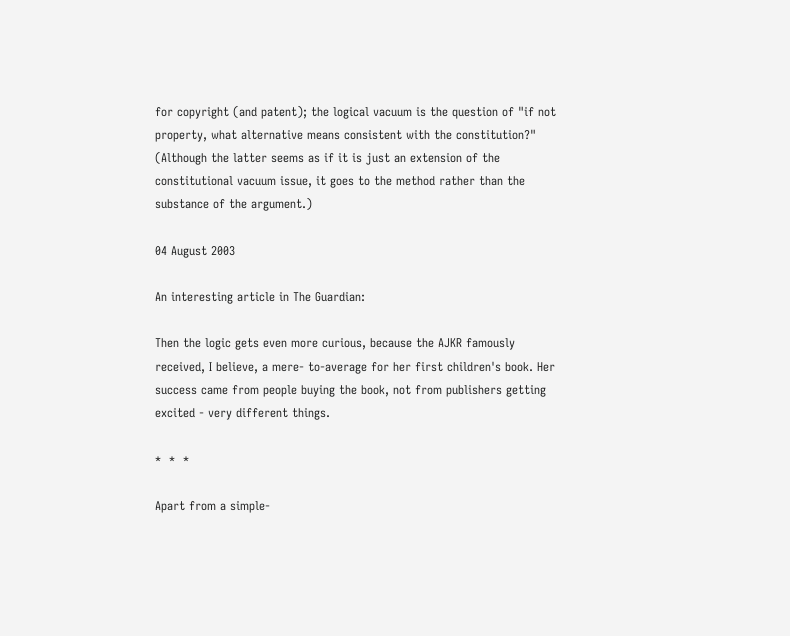for copyright (and patent); the logical vacuum is the question of "if not property, what alternative means consistent with the constitution?" (Although the latter seems as if it is just an extension of the constitutional vacuum issue, it goes to the method rather than the substance of the argument.)

04 August 2003

An interesting article in The Guardian:

Then the logic gets even more curious, because the AJKR famously received, I believe, a mere- to-average for her first children's book. Her success came from people buying the book, not from publishers getting excited - very different things.

*  *  *

Apart from a simple-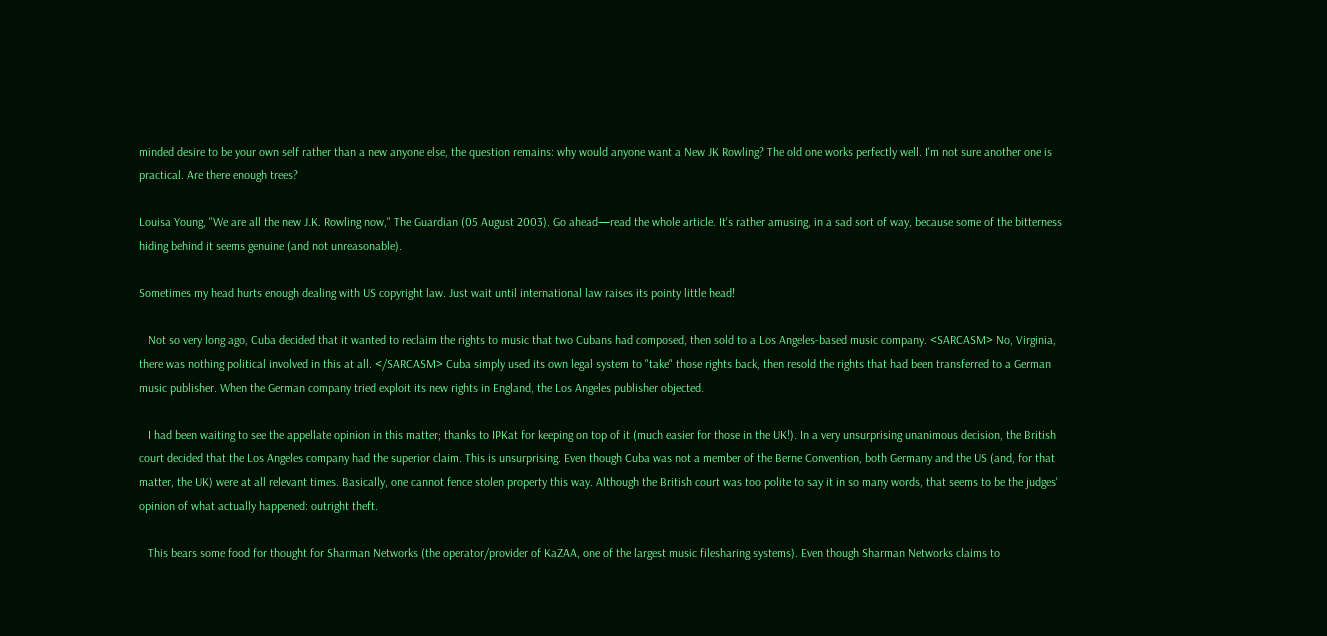minded desire to be your own self rather than a new anyone else, the question remains: why would anyone want a New JK Rowling? The old one works perfectly well. I'm not sure another one is practical. Are there enough trees?

Louisa Young, "We are all the new J.K. Rowling now," The Guardian (05 August 2003). Go ahead—read the whole article. It's rather amusing, in a sad sort of way, because some of the bitterness hiding behind it seems genuine (and not unreasonable).

Sometimes my head hurts enough dealing with US copyright law. Just wait until international law raises its pointy little head!

   Not so very long ago, Cuba decided that it wanted to reclaim the rights to music that two Cubans had composed, then sold to a Los Angeles-based music company. <SARCASM> No, Virginia, there was nothing political involved in this at all. </SARCASM> Cuba simply used its own legal system to "take" those rights back, then resold the rights that had been transferred to a German music publisher. When the German company tried exploit its new rights in England, the Los Angeles publisher objected.

   I had been waiting to see the appellate opinion in this matter; thanks to IPKat for keeping on top of it (much easier for those in the UK!). In a very unsurprising unanimous decision, the British court decided that the Los Angeles company had the superior claim. This is unsurprising. Even though Cuba was not a member of the Berne Convention, both Germany and the US (and, for that matter, the UK) were at all relevant times. Basically, one cannot fence stolen property this way. Although the British court was too polite to say it in so many words, that seems to be the judges' opinion of what actually happened: outright theft.

   This bears some food for thought for Sharman Networks (the operator/provider of KaZAA, one of the largest music filesharing systems). Even though Sharman Networks claims to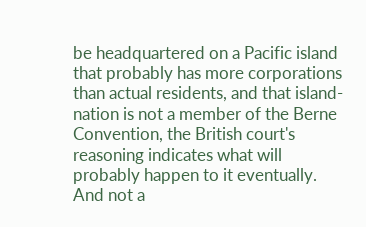be headquartered on a Pacific island that probably has more corporations than actual residents, and that island-nation is not a member of the Berne Convention, the British court's reasoning indicates what will probably happen to it eventually. And not a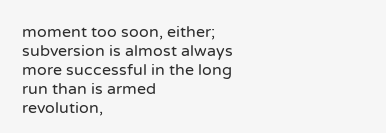moment too soon, either; subversion is almost always more successful in the long run than is armed revolution,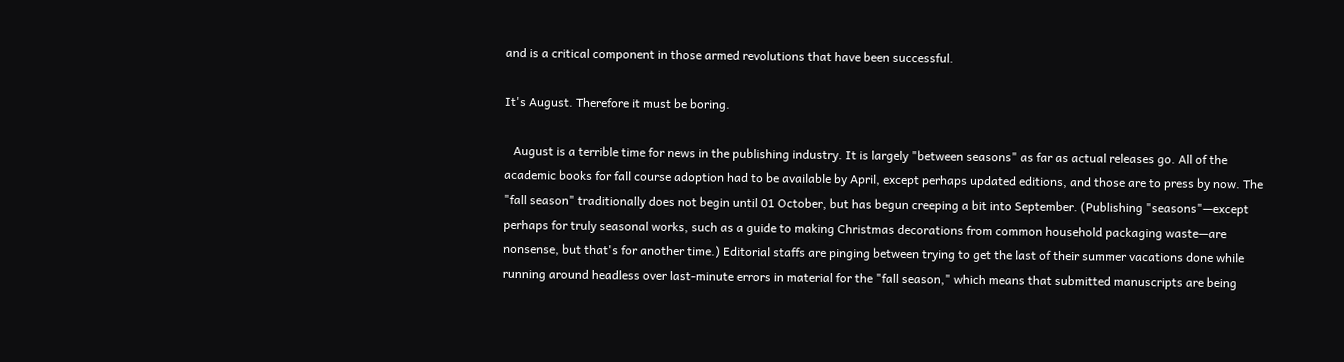and is a critical component in those armed revolutions that have been successful.

It's August. Therefore it must be boring.

   August is a terrible time for news in the publishing industry. It is largely "between seasons" as far as actual releases go. All of the academic books for fall course adoption had to be available by April, except perhaps updated editions, and those are to press by now. The "fall season" traditionally does not begin until 01 October, but has begun creeping a bit into September. (Publishing "seasons"—except perhaps for truly seasonal works, such as a guide to making Christmas decorations from common household packaging waste—are nonsense, but that's for another time.) Editorial staffs are pinging between trying to get the last of their summer vacations done while running around headless over last-minute errors in material for the "fall season," which means that submitted manuscripts are being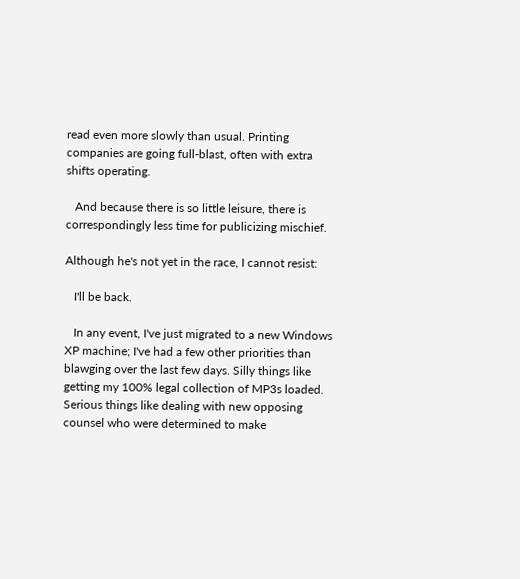read even more slowly than usual. Printing companies are going full-blast, often with extra shifts operating.

   And because there is so little leisure, there is correspondingly less time for publicizing mischief.

Although he's not yet in the race, I cannot resist:

   I'll be back.

   In any event, I've just migrated to a new Windows XP machine; I've had a few other priorities than blawging over the last few days. Silly things like getting my 100% legal collection of MP3s loaded. Serious things like dealing with new opposing counsel who were determined to make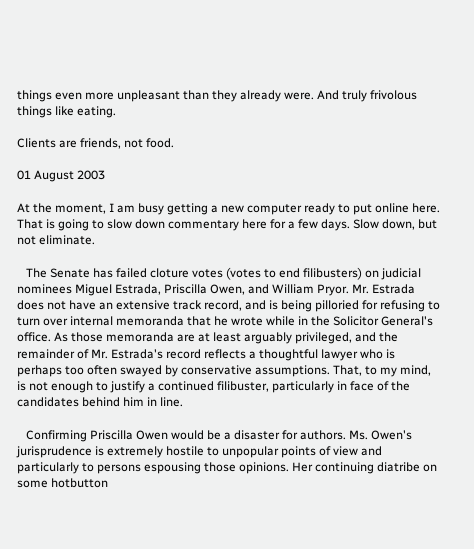things even more unpleasant than they already were. And truly frivolous things like eating.

Clients are friends, not food.

01 August 2003

At the moment, I am busy getting a new computer ready to put online here. That is going to slow down commentary here for a few days. Slow down, but not eliminate.

   The Senate has failed cloture votes (votes to end filibusters) on judicial nominees Miguel Estrada, Priscilla Owen, and William Pryor. Mr. Estrada does not have an extensive track record, and is being pilloried for refusing to turn over internal memoranda that he wrote while in the Solicitor General's office. As those memoranda are at least arguably privileged, and the remainder of Mr. Estrada's record reflects a thoughtful lawyer who is perhaps too often swayed by conservative assumptions. That, to my mind, is not enough to justify a continued filibuster, particularly in face of the candidates behind him in line.

   Confirming Priscilla Owen would be a disaster for authors. Ms. Owen's jurisprudence is extremely hostile to unpopular points of view and particularly to persons espousing those opinions. Her continuing diatribe on some hotbutton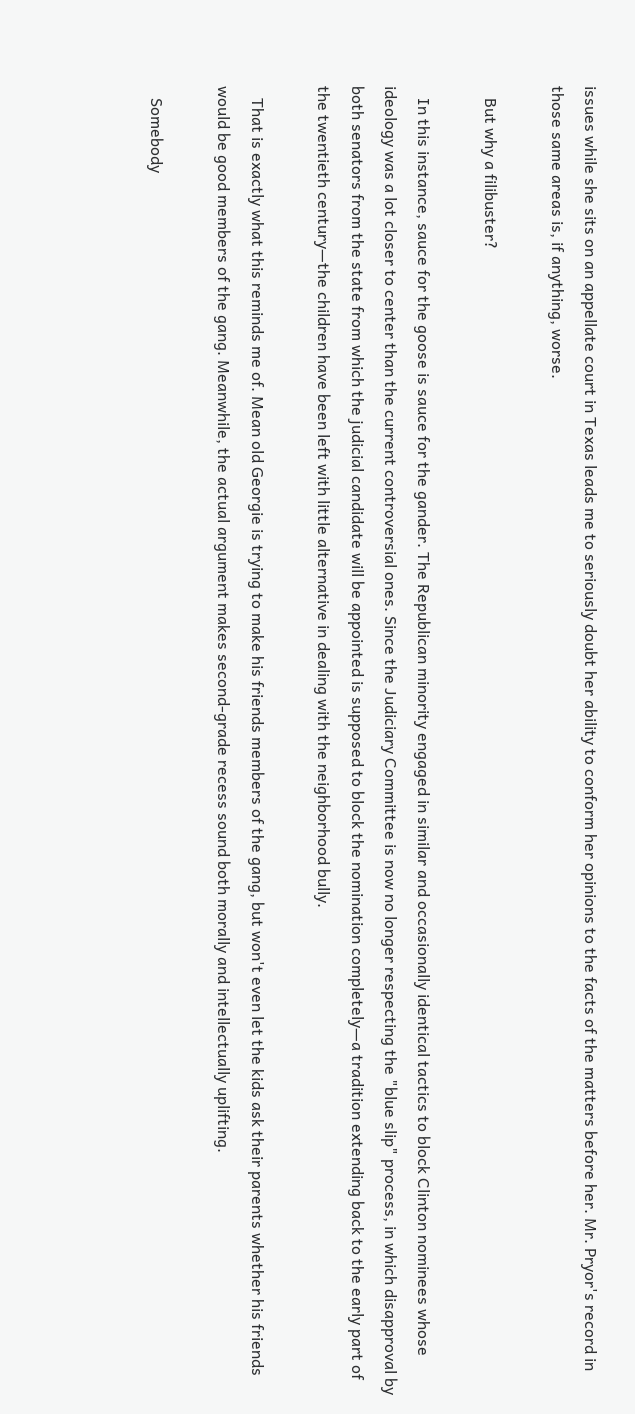issues while she sits on an appellate court in Texas leads me to seriously doubt her ability to conform her opinions to the facts of the matters before her. Mr. Pryor's record in those same areas is, if anything, worse.

   But why a filibuster?

   In this instance, sauce for the goose is sauce for the gander. The Republican minority engaged in similar and occasionally identical tactics to block Clinton nominees whose ideology was a lot closer to center than the current controversial ones. Since the Judiciary Committee is now no longer respecting the "blue slip" process, in which disapproval by both senators from the state from which the judicial candidate will be appointed is supposed to block the nomination completely—a tradition extending back to the early part of the twentieth century—the children have been left with little alternative in dealing with the neighborhood bully.

   That is exactly what this reminds me of. Mean old Georgie is trying to make his friends members of the gang, but won't even let the kids ask their parents whether his friends would be good members of the gang. Meanwhile, the actual argument makes second-grade recess sound both morally and intellectually uplifting.

   Somebody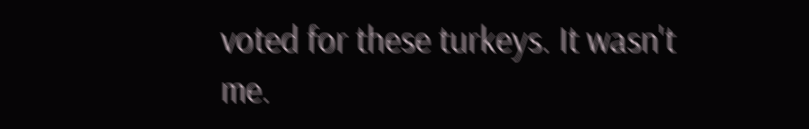voted for these turkeys. It wasn't me.